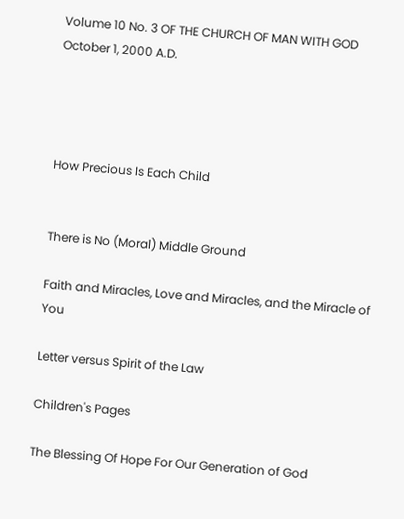Volume 10 No. 3 OF THE CHURCH OF MAN WITH GOD October 1, 2000 A.D.




How Precious Is Each Child


There is No (Moral) Middle Ground

Faith and Miracles, Love and Miracles, and the Miracle of You

Letter versus Spirit of the Law

Children's Pages

The Blessing Of Hope For Our Generation of God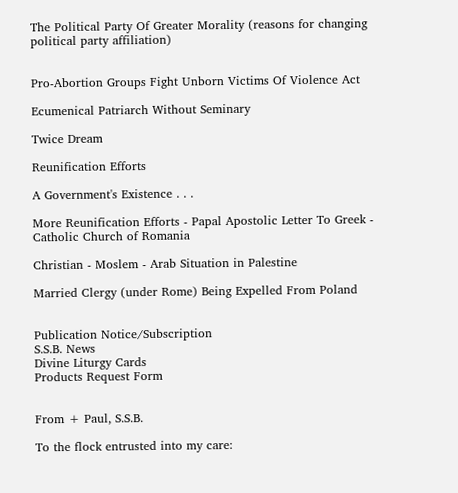The Political Party Of Greater Morality (reasons for changing political party affiliation)


Pro-Abortion Groups Fight Unborn Victims Of Violence Act

Ecumenical Patriarch Without Seminary

Twice Dream

Reunification Efforts

A Government's Existence . . .

More Reunification Efforts - Papal Apostolic Letter To Greek - Catholic Church of Romania

Christian - Moslem - Arab Situation in Palestine

Married Clergy (under Rome) Being Expelled From Poland


Publication Notice/Subscription
S.S.B. News
Divine Liturgy Cards
Products Request Form


From + Paul, S.S.B.

To the flock entrusted into my care: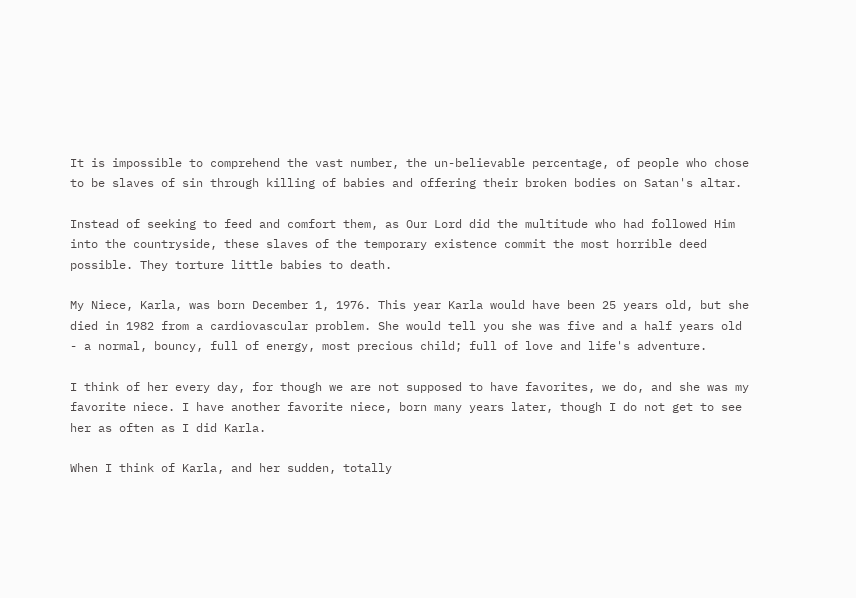It is impossible to comprehend the vast number, the un-believable percentage, of people who chose to be slaves of sin through killing of babies and offering their broken bodies on Satan's altar.

Instead of seeking to feed and comfort them, as Our Lord did the multitude who had followed Him into the countryside, these slaves of the temporary existence commit the most horrible deed possible. They torture little babies to death.

My Niece, Karla, was born December 1, 1976. This year Karla would have been 25 years old, but she died in 1982 from a cardiovascular problem. She would tell you she was five and a half years old - a normal, bouncy, full of energy, most precious child; full of love and life's adventure.

I think of her every day, for though we are not supposed to have favorites, we do, and she was my favorite niece. I have another favorite niece, born many years later, though I do not get to see her as often as I did Karla.

When I think of Karla, and her sudden, totally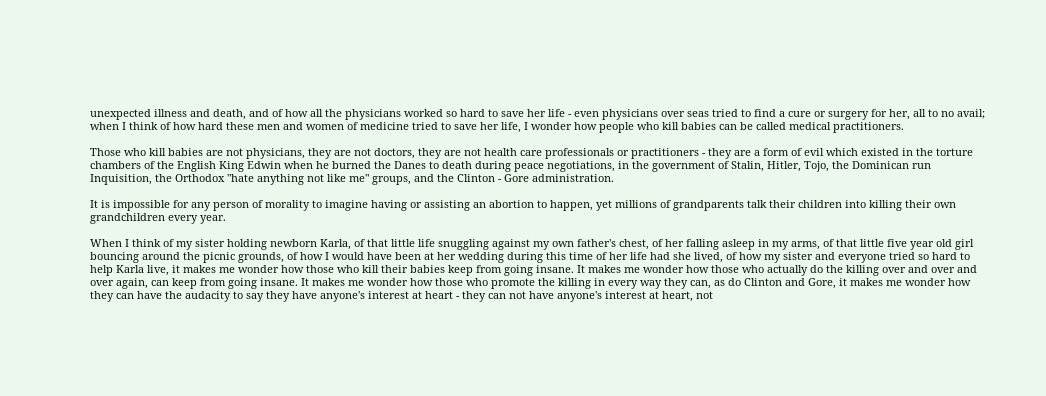unexpected illness and death, and of how all the physicians worked so hard to save her life - even physicians over seas tried to find a cure or surgery for her, all to no avail; when I think of how hard these men and women of medicine tried to save her life, I wonder how people who kill babies can be called medical practitioners.

Those who kill babies are not physicians, they are not doctors, they are not health care professionals or practitioners - they are a form of evil which existed in the torture chambers of the English King Edwin when he burned the Danes to death during peace negotiations, in the government of Stalin, Hitler, Tojo, the Dominican run Inquisition, the Orthodox "hate anything not like me" groups, and the Clinton - Gore administration.

It is impossible for any person of morality to imagine having or assisting an abortion to happen, yet millions of grandparents talk their children into killing their own grandchildren every year.

When I think of my sister holding newborn Karla, of that little life snuggling against my own father's chest, of her falling asleep in my arms, of that little five year old girl bouncing around the picnic grounds, of how I would have been at her wedding during this time of her life had she lived, of how my sister and everyone tried so hard to help Karla live, it makes me wonder how those who kill their babies keep from going insane. It makes me wonder how those who actually do the killing over and over and over again, can keep from going insane. It makes me wonder how those who promote the killing in every way they can, as do Clinton and Gore, it makes me wonder how they can have the audacity to say they have anyone's interest at heart - they can not have anyone's interest at heart, not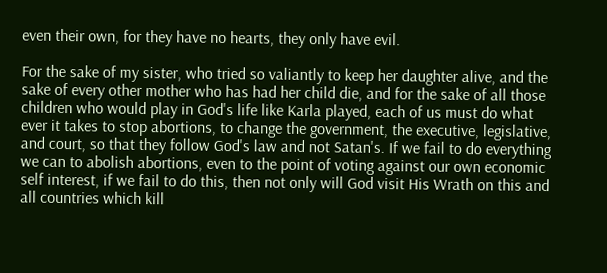even their own, for they have no hearts, they only have evil.

For the sake of my sister, who tried so valiantly to keep her daughter alive, and the sake of every other mother who has had her child die, and for the sake of all those children who would play in God's life like Karla played, each of us must do what ever it takes to stop abortions, to change the government, the executive, legislative, and court, so that they follow God's law and not Satan's. If we fail to do everything we can to abolish abortions, even to the point of voting against our own economic self interest, if we fail to do this, then not only will God visit His Wrath on this and all countries which kill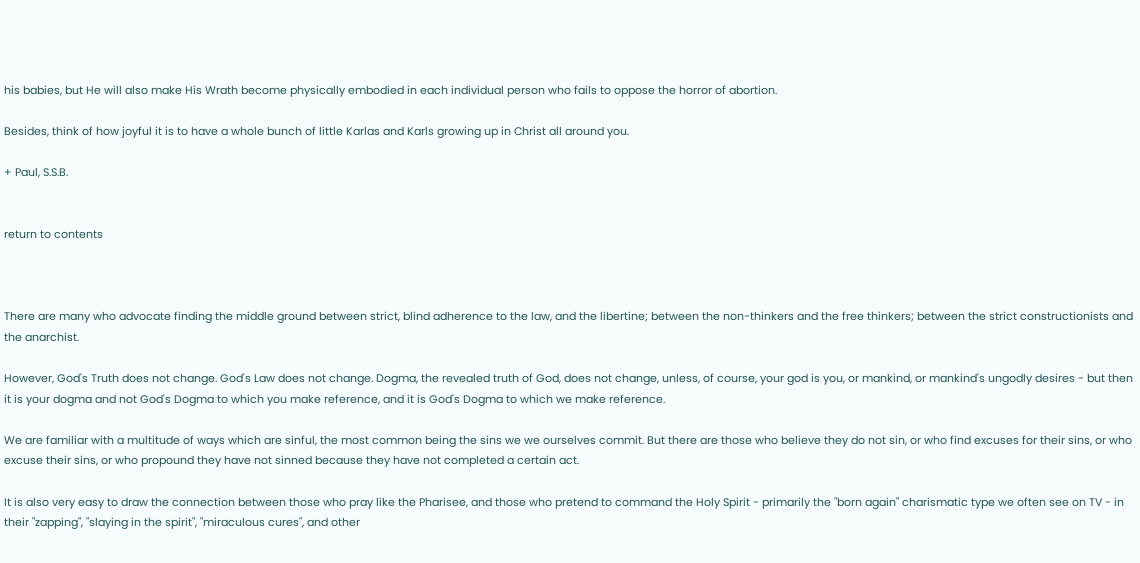his babies, but He will also make His Wrath become physically embodied in each individual person who fails to oppose the horror of abortion.

Besides, think of how joyful it is to have a whole bunch of little Karlas and Karls growing up in Christ all around you.

+ Paul, S.S.B.


return to contents



There are many who advocate finding the middle ground between strict, blind adherence to the law, and the libertine; between the non-thinkers and the free thinkers; between the strict constructionists and the anarchist.

However, God's Truth does not change. God's Law does not change. Dogma, the revealed truth of God, does not change, unless, of course, your god is you, or mankind, or mankind's ungodly desires - but then it is your dogma and not God's Dogma to which you make reference, and it is God's Dogma to which we make reference.

We are familiar with a multitude of ways which are sinful, the most common being the sins we we ourselves commit. But there are those who believe they do not sin, or who find excuses for their sins, or who excuse their sins, or who propound they have not sinned because they have not completed a certain act.

It is also very easy to draw the connection between those who pray like the Pharisee, and those who pretend to command the Holy Spirit - primarily the "born again" charismatic type we often see on TV - in their "zapping", "slaying in the spirit", "miraculous cures", and other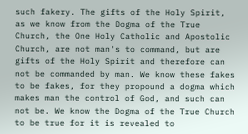such fakery. The gifts of the Holy Spirit, as we know from the Dogma of the True Church, the One Holy Catholic and Apostolic Church, are not man's to command, but are gifts of the Holy Spirit and therefore can not be commanded by man. We know these fakes to be fakes, for they propound a dogma which makes man the control of God, and such can not be. We know the Dogma of the True Church to be true for it is revealed to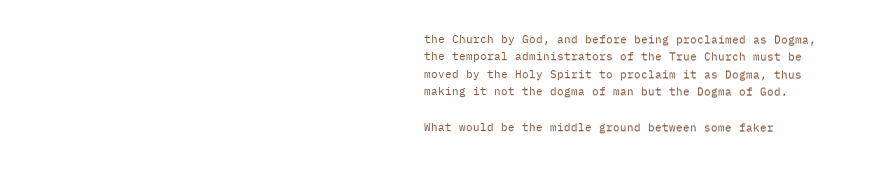the Church by God, and before being proclaimed as Dogma, the temporal administrators of the True Church must be moved by the Holy Spirit to proclaim it as Dogma, thus making it not the dogma of man but the Dogma of God.

What would be the middle ground between some faker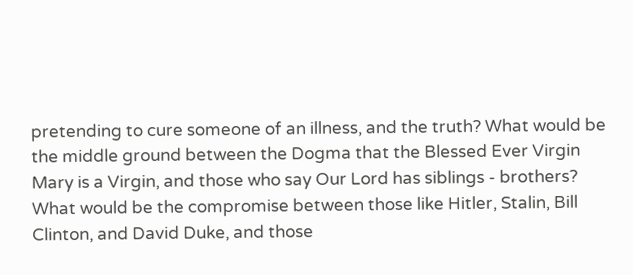pretending to cure someone of an illness, and the truth? What would be the middle ground between the Dogma that the Blessed Ever Virgin Mary is a Virgin, and those who say Our Lord has siblings - brothers? What would be the compromise between those like Hitler, Stalin, Bill Clinton, and David Duke, and those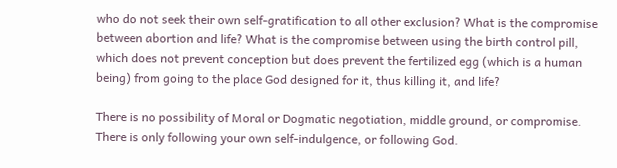who do not seek their own self-gratification to all other exclusion? What is the compromise between abortion and life? What is the compromise between using the birth control pill, which does not prevent conception but does prevent the fertilized egg (which is a human being) from going to the place God designed for it, thus killing it, and life?

There is no possibility of Moral or Dogmatic negotiation, middle ground, or compromise. There is only following your own self-indulgence, or following God.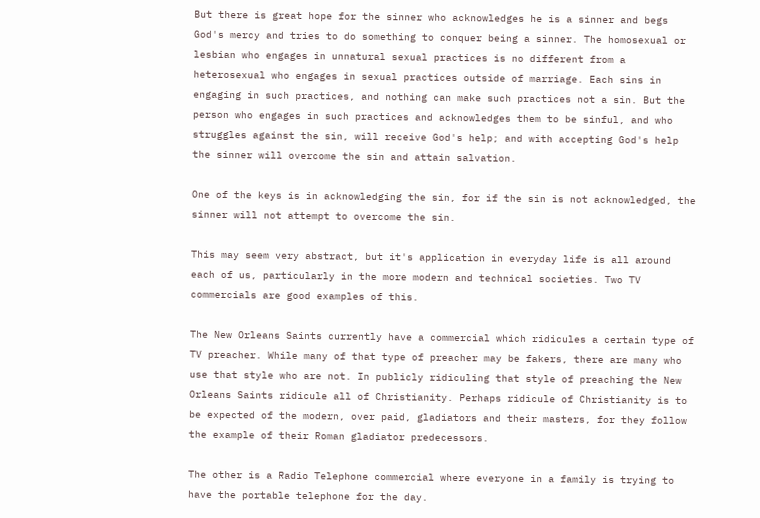But there is great hope for the sinner who acknowledges he is a sinner and begs God's mercy and tries to do something to conquer being a sinner. The homosexual or lesbian who engages in unnatural sexual practices is no different from a heterosexual who engages in sexual practices outside of marriage. Each sins in engaging in such practices, and nothing can make such practices not a sin. But the person who engages in such practices and acknowledges them to be sinful, and who struggles against the sin, will receive God's help; and with accepting God's help the sinner will overcome the sin and attain salvation.

One of the keys is in acknowledging the sin, for if the sin is not acknowledged, the sinner will not attempt to overcome the sin.

This may seem very abstract, but it's application in everyday life is all around each of us, particularly in the more modern and technical societies. Two TV commercials are good examples of this.

The New Orleans Saints currently have a commercial which ridicules a certain type of TV preacher. While many of that type of preacher may be fakers, there are many who use that style who are not. In publicly ridiculing that style of preaching the New Orleans Saints ridicule all of Christianity. Perhaps ridicule of Christianity is to be expected of the modern, over paid, gladiators and their masters, for they follow the example of their Roman gladiator predecessors.

The other is a Radio Telephone commercial where everyone in a family is trying to have the portable telephone for the day.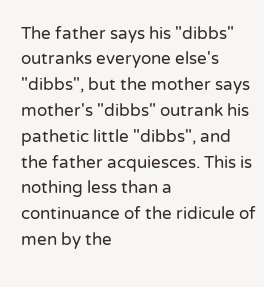The father says his "dibbs" outranks everyone else's "dibbs", but the mother says mother's "dibbs" outrank his pathetic little "dibbs", and the father acquiesces. This is nothing less than a continuance of the ridicule of men by the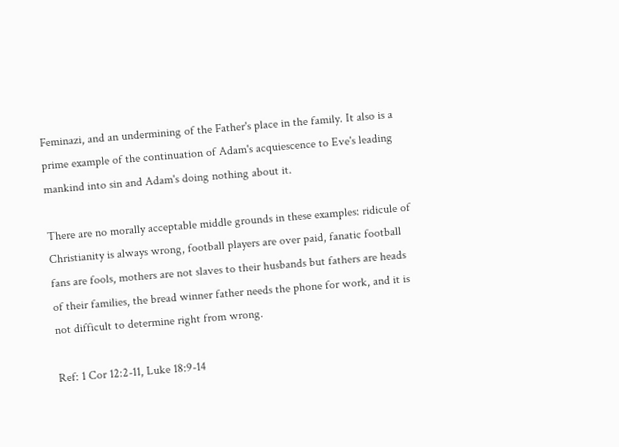Feminazi, and an undermining of the Father's place in the family. It also is a prime example of the continuation of Adam's acquiescence to Eve's leading mankind into sin and Adam's doing nothing about it.

There are no morally acceptable middle grounds in these examples: ridicule of Christianity is always wrong, football players are over paid, fanatic football fans are fools, mothers are not slaves to their husbands but fathers are heads of their families, the bread winner father needs the phone for work, and it is not difficult to determine right from wrong.

Ref: 1 Cor 12:2-11, Luke 18:9-14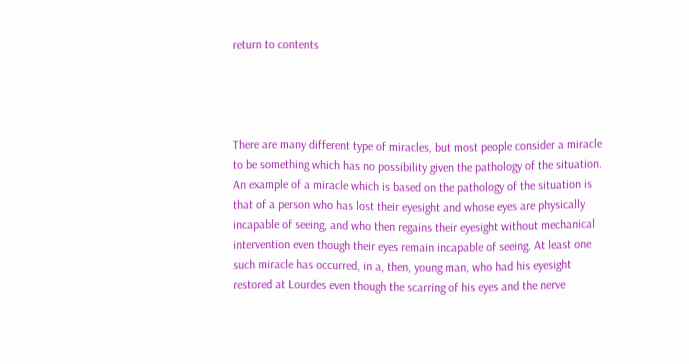return to contents




There are many different type of miracles, but most people consider a miracle to be something which has no possibility given the pathology of the situation. An example of a miracle which is based on the pathology of the situation is that of a person who has lost their eyesight and whose eyes are physically incapable of seeing, and who then regains their eyesight without mechanical intervention even though their eyes remain incapable of seeing. At least one such miracle has occurred, in a, then, young man, who had his eyesight restored at Lourdes even though the scarring of his eyes and the nerve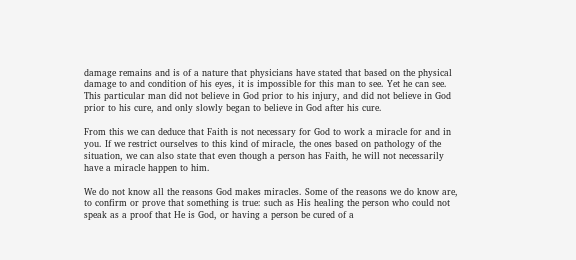damage remains and is of a nature that physicians have stated that based on the physical damage to and condition of his eyes, it is impossible for this man to see. Yet he can see. This particular man did not believe in God prior to his injury, and did not believe in God prior to his cure, and only slowly began to believe in God after his cure.

From this we can deduce that Faith is not necessary for God to work a miracle for and in you. If we restrict ourselves to this kind of miracle, the ones based on pathology of the situation, we can also state that even though a person has Faith, he will not necessarily have a miracle happen to him.

We do not know all the reasons God makes miracles. Some of the reasons we do know are, to confirm or prove that something is true: such as His healing the person who could not speak as a proof that He is God, or having a person be cured of a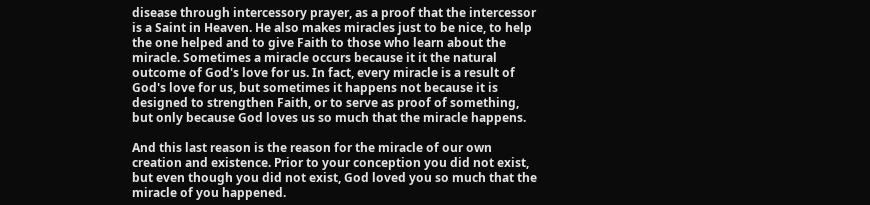disease through intercessory prayer, as a proof that the intercessor is a Saint in Heaven. He also makes miracles just to be nice, to help the one helped and to give Faith to those who learn about the miracle. Sometimes a miracle occurs because it it the natural outcome of God's love for us. In fact, every miracle is a result of God's love for us, but sometimes it happens not because it is designed to strengthen Faith, or to serve as proof of something, but only because God loves us so much that the miracle happens.

And this last reason is the reason for the miracle of our own creation and existence. Prior to your conception you did not exist, but even though you did not exist, God loved you so much that the miracle of you happened.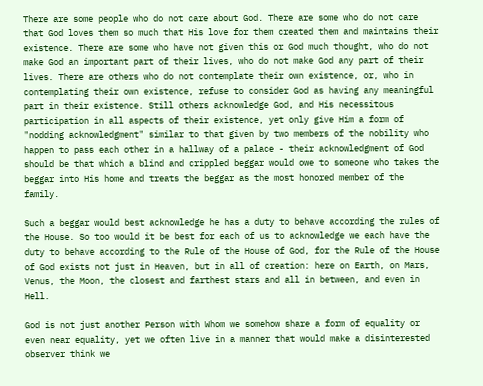There are some people who do not care about God. There are some who do not care that God loves them so much that His love for them created them and maintains their existence. There are some who have not given this or God much thought, who do not make God an important part of their lives, who do not make God any part of their lives. There are others who do not contemplate their own existence, or, who in contemplating their own existence, refuse to consider God as having any meaningful part in their existence. Still others acknowledge God, and His necessitous participation in all aspects of their existence, yet only give Him a form of "nodding acknowledgment" similar to that given by two members of the nobility who happen to pass each other in a hallway of a palace - their acknowledgment of God should be that which a blind and crippled beggar would owe to someone who takes the beggar into His home and treats the beggar as the most honored member of the family.

Such a beggar would best acknowledge he has a duty to behave according the rules of the House. So too would it be best for each of us to acknowledge we each have the duty to behave according to the Rule of the House of God, for the Rule of the House of God exists not just in Heaven, but in all of creation: here on Earth, on Mars, Venus, the Moon, the closest and farthest stars and all in between, and even in Hell.

God is not just another Person with Whom we somehow share a form of equality or even near equality, yet we often live in a manner that would make a disinterested observer think we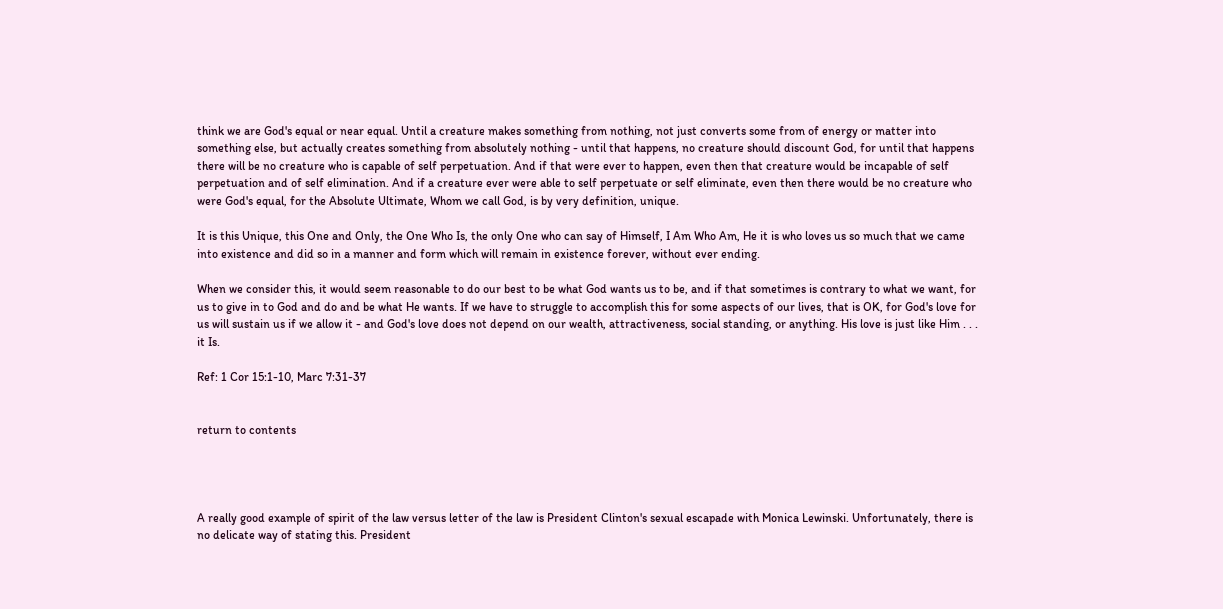think we are God's equal or near equal. Until a creature makes something from nothing, not just converts some from of energy or matter into something else, but actually creates something from absolutely nothing - until that happens, no creature should discount God, for until that happens there will be no creature who is capable of self perpetuation. And if that were ever to happen, even then that creature would be incapable of self perpetuation and of self elimination. And if a creature ever were able to self perpetuate or self eliminate, even then there would be no creature who were God's equal, for the Absolute Ultimate, Whom we call God, is by very definition, unique.

It is this Unique, this One and Only, the One Who Is, the only One who can say of Himself, I Am Who Am, He it is who loves us so much that we came into existence and did so in a manner and form which will remain in existence forever, without ever ending.

When we consider this, it would seem reasonable to do our best to be what God wants us to be, and if that sometimes is contrary to what we want, for us to give in to God and do and be what He wants. If we have to struggle to accomplish this for some aspects of our lives, that is OK, for God's love for us will sustain us if we allow it - and God's love does not depend on our wealth, attractiveness, social standing, or anything. His love is just like Him . . . it Is.

Ref: 1 Cor 15:1-10, Marc 7:31-37


return to contents




A really good example of spirit of the law versus letter of the law is President Clinton's sexual escapade with Monica Lewinski. Unfortunately, there is no delicate way of stating this. President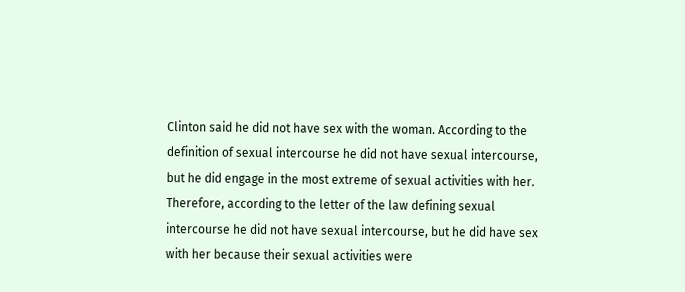Clinton said he did not have sex with the woman. According to the definition of sexual intercourse he did not have sexual intercourse, but he did engage in the most extreme of sexual activities with her. Therefore, according to the letter of the law defining sexual intercourse he did not have sexual intercourse, but he did have sex with her because their sexual activities were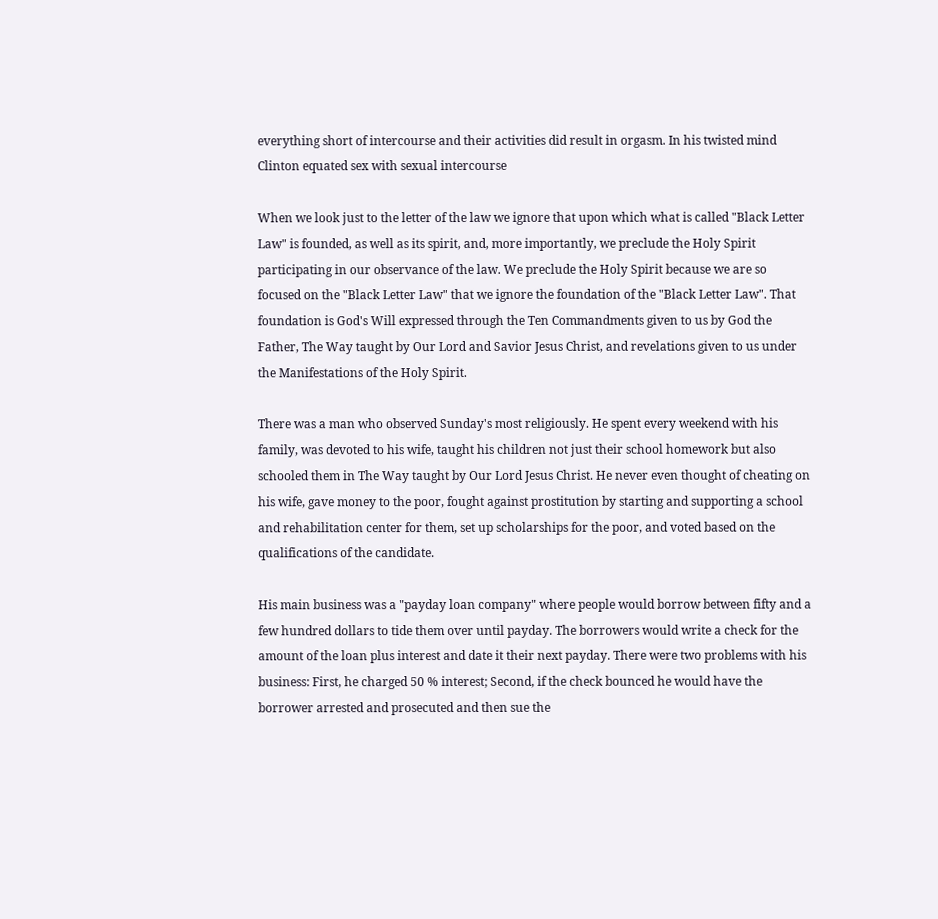everything short of intercourse and their activities did result in orgasm. In his twisted mind Clinton equated sex with sexual intercourse

When we look just to the letter of the law we ignore that upon which what is called "Black Letter Law" is founded, as well as its spirit, and, more importantly, we preclude the Holy Spirit participating in our observance of the law. We preclude the Holy Spirit because we are so focused on the "Black Letter Law" that we ignore the foundation of the "Black Letter Law". That foundation is God's Will expressed through the Ten Commandments given to us by God the Father, The Way taught by Our Lord and Savior Jesus Christ, and revelations given to us under the Manifestations of the Holy Spirit.

There was a man who observed Sunday's most religiously. He spent every weekend with his family, was devoted to his wife, taught his children not just their school homework but also schooled them in The Way taught by Our Lord Jesus Christ. He never even thought of cheating on his wife, gave money to the poor, fought against prostitution by starting and supporting a school and rehabilitation center for them, set up scholarships for the poor, and voted based on the qualifications of the candidate.

His main business was a "payday loan company" where people would borrow between fifty and a few hundred dollars to tide them over until payday. The borrowers would write a check for the amount of the loan plus interest and date it their next payday. There were two problems with his business: First, he charged 50 % interest; Second, if the check bounced he would have the borrower arrested and prosecuted and then sue the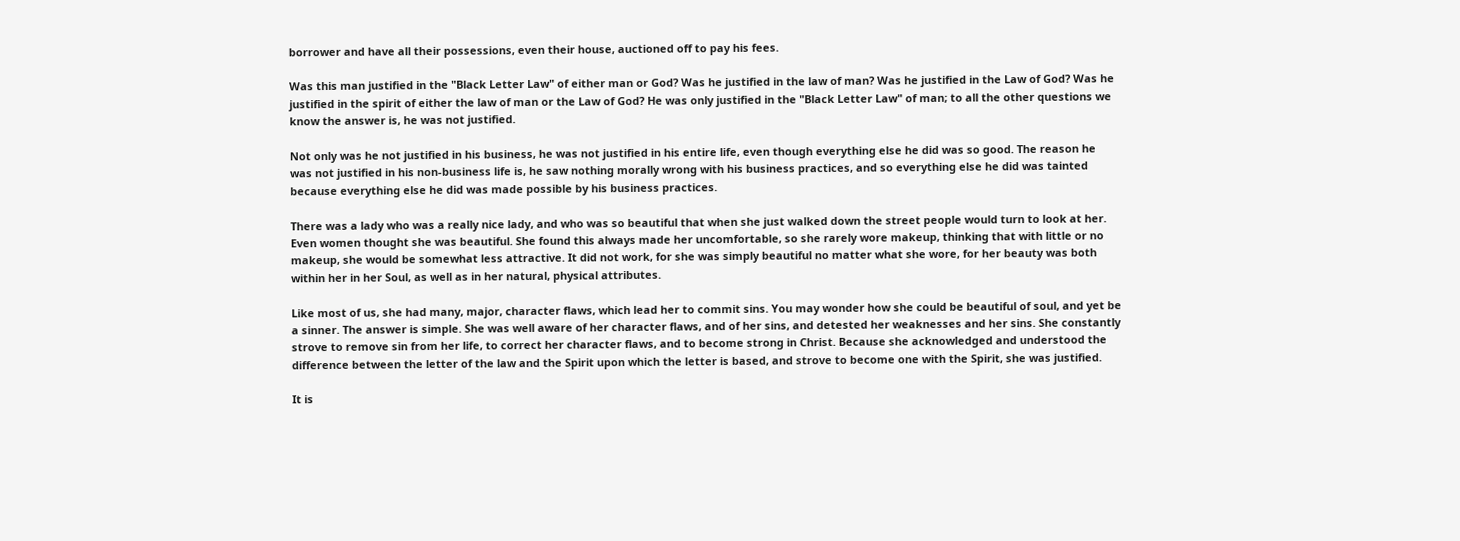borrower and have all their possessions, even their house, auctioned off to pay his fees.

Was this man justified in the "Black Letter Law" of either man or God? Was he justified in the law of man? Was he justified in the Law of God? Was he justified in the spirit of either the law of man or the Law of God? He was only justified in the "Black Letter Law" of man; to all the other questions we know the answer is, he was not justified.

Not only was he not justified in his business, he was not justified in his entire life, even though everything else he did was so good. The reason he was not justified in his non-business life is, he saw nothing morally wrong with his business practices, and so everything else he did was tainted because everything else he did was made possible by his business practices.

There was a lady who was a really nice lady, and who was so beautiful that when she just walked down the street people would turn to look at her. Even women thought she was beautiful. She found this always made her uncomfortable, so she rarely wore makeup, thinking that with little or no makeup, she would be somewhat less attractive. It did not work, for she was simply beautiful no matter what she wore, for her beauty was both within her in her Soul, as well as in her natural, physical attributes.

Like most of us, she had many, major, character flaws, which lead her to commit sins. You may wonder how she could be beautiful of soul, and yet be a sinner. The answer is simple. She was well aware of her character flaws, and of her sins, and detested her weaknesses and her sins. She constantly strove to remove sin from her life, to correct her character flaws, and to become strong in Christ. Because she acknowledged and understood the difference between the letter of the law and the Spirit upon which the letter is based, and strove to become one with the Spirit, she was justified.

It is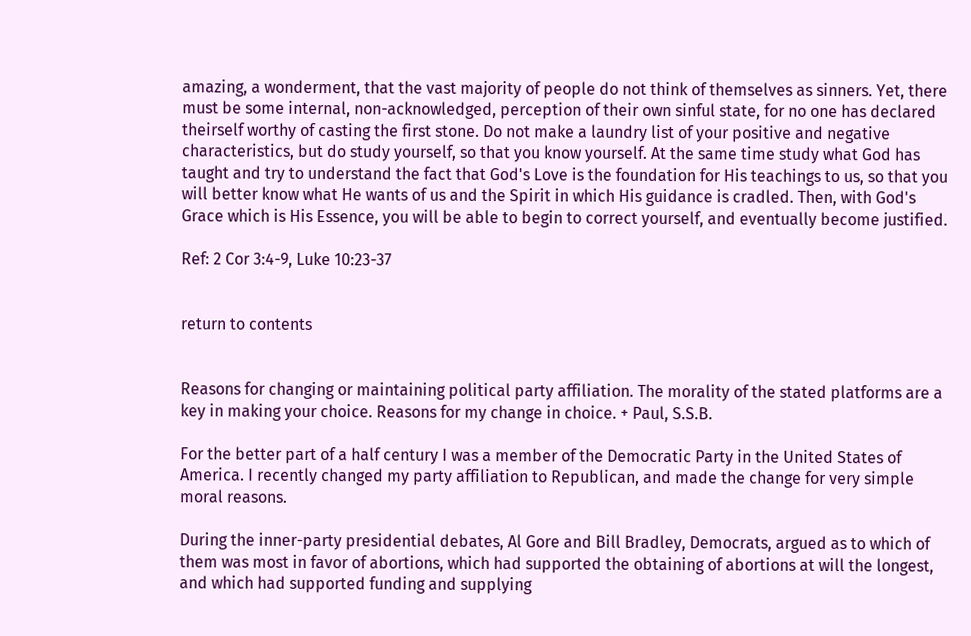amazing, a wonderment, that the vast majority of people do not think of themselves as sinners. Yet, there must be some internal, non-acknowledged, perception of their own sinful state, for no one has declared theirself worthy of casting the first stone. Do not make a laundry list of your positive and negative characteristics, but do study yourself, so that you know yourself. At the same time study what God has taught and try to understand the fact that God's Love is the foundation for His teachings to us, so that you will better know what He wants of us and the Spirit in which His guidance is cradled. Then, with God's Grace which is His Essence, you will be able to begin to correct yourself, and eventually become justified.

Ref: 2 Cor 3:4-9, Luke 10:23-37


return to contents


Reasons for changing or maintaining political party affiliation. The morality of the stated platforms are a key in making your choice. Reasons for my change in choice. + Paul, S.S.B.

For the better part of a half century I was a member of the Democratic Party in the United States of America. I recently changed my party affiliation to Republican, and made the change for very simple moral reasons.

During the inner-party presidential debates, Al Gore and Bill Bradley, Democrats, argued as to which of them was most in favor of abortions, which had supported the obtaining of abortions at will the longest, and which had supported funding and supplying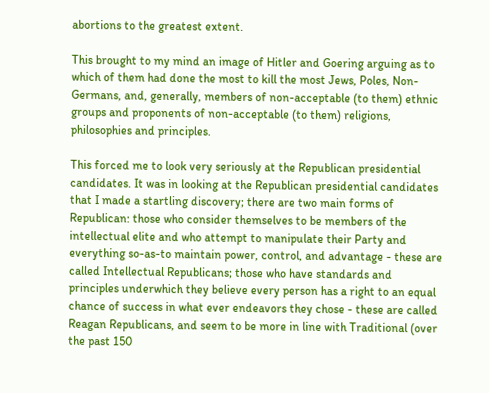abortions to the greatest extent.

This brought to my mind an image of Hitler and Goering arguing as to which of them had done the most to kill the most Jews, Poles, Non-Germans, and, generally, members of non-acceptable (to them) ethnic groups and proponents of non-acceptable (to them) religions, philosophies and principles.

This forced me to look very seriously at the Republican presidential candidates. It was in looking at the Republican presidential candidates that I made a startling discovery; there are two main forms of Republican: those who consider themselves to be members of the intellectual elite and who attempt to manipulate their Party and everything so-as-to maintain power, control, and advantage - these are called Intellectual Republicans; those who have standards and principles underwhich they believe every person has a right to an equal chance of success in what ever endeavors they chose - these are called Reagan Republicans, and seem to be more in line with Traditional (over the past 150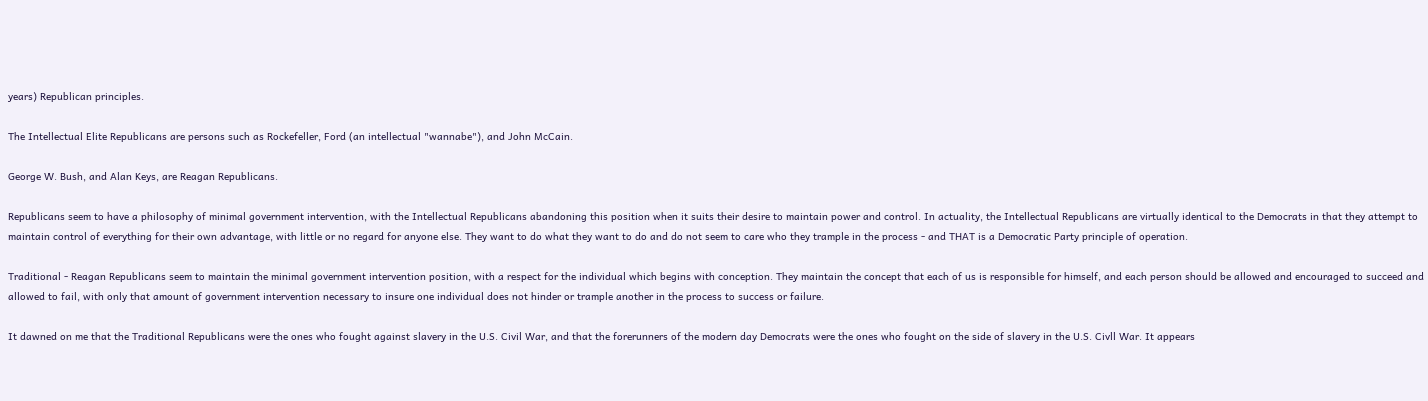years) Republican principles.

The Intellectual Elite Republicans are persons such as Rockefeller, Ford (an intellectual "wannabe"), and John McCain.

George W. Bush, and Alan Keys, are Reagan Republicans.

Republicans seem to have a philosophy of minimal government intervention, with the Intellectual Republicans abandoning this position when it suits their desire to maintain power and control. In actuality, the Intellectual Republicans are virtually identical to the Democrats in that they attempt to maintain control of everything for their own advantage, with little or no regard for anyone else. They want to do what they want to do and do not seem to care who they trample in the process - and THAT is a Democratic Party principle of operation.

Traditional - Reagan Republicans seem to maintain the minimal government intervention position, with a respect for the individual which begins with conception. They maintain the concept that each of us is responsible for himself, and each person should be allowed and encouraged to succeed and allowed to fail, with only that amount of government intervention necessary to insure one individual does not hinder or trample another in the process to success or failure.

It dawned on me that the Traditional Republicans were the ones who fought against slavery in the U.S. Civil War, and that the forerunners of the modern day Democrats were the ones who fought on the side of slavery in the U.S. Civll War. It appears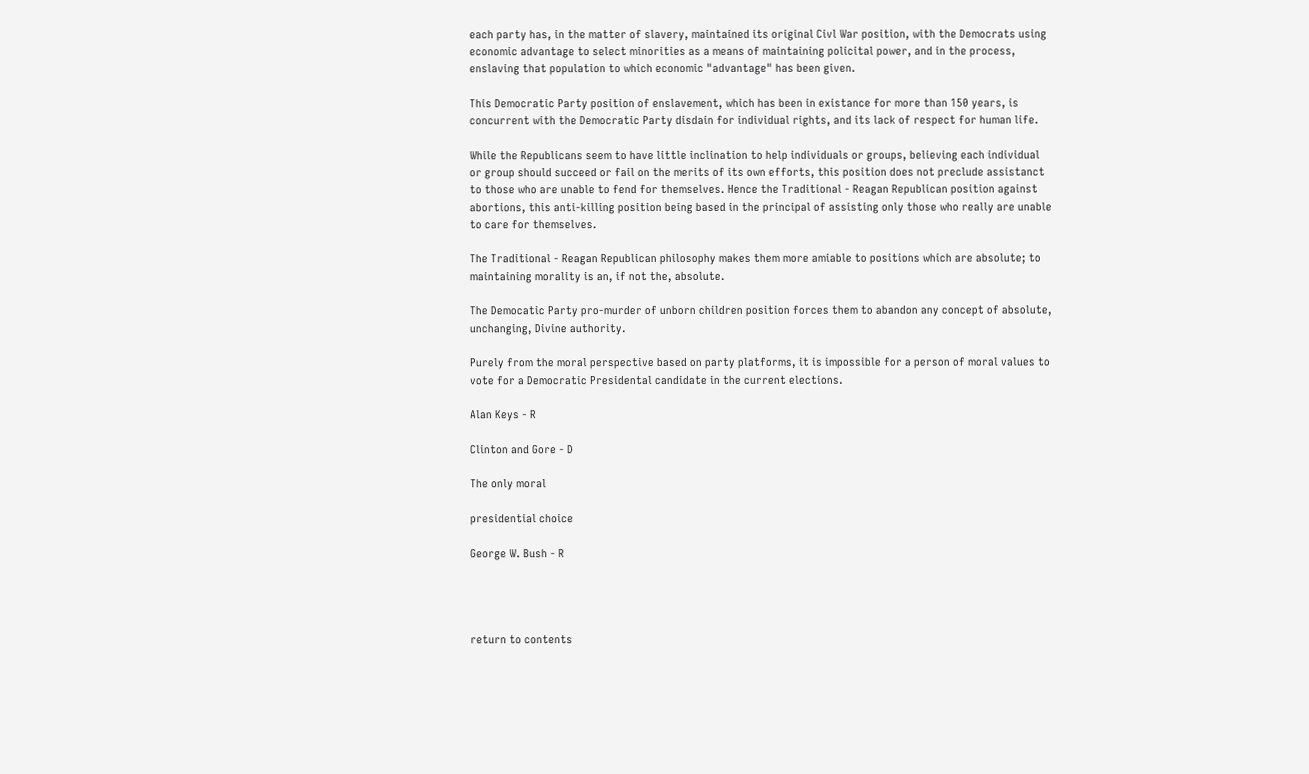each party has, in the matter of slavery, maintained its original Civl War position, with the Democrats using economic advantage to select minorities as a means of maintaining policital power, and in the process, enslaving that population to which economic "advantage" has been given.

This Democratic Party position of enslavement, which has been in existance for more than 150 years, is concurrent with the Democratic Party disdain for individual rights, and its lack of respect for human life.

While the Republicans seem to have little inclination to help individuals or groups, believing each individual or group should succeed or fail on the merits of its own efforts, this position does not preclude assistanct to those who are unable to fend for themselves. Hence the Traditional - Reagan Republican position against abortions, this anti-killing position being based in the principal of assisting only those who really are unable to care for themselves.

The Traditional - Reagan Republican philosophy makes them more amiable to positions which are absolute; to maintaining morality is an, if not the, absolute.

The Democatic Party pro-murder of unborn children position forces them to abandon any concept of absolute, unchanging, Divine authority.

Purely from the moral perspective based on party platforms, it is impossible for a person of moral values to vote for a Democratic Presidental candidate in the current elections.

Alan Keys - R

Clinton and Gore - D

The only moral

presidential choice

George W. Bush - R




return to contents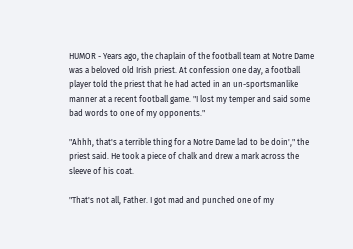HUMOR - Years ago, the chaplain of the football team at Notre Dame was a beloved old Irish priest. At confession one day, a football player told the priest that he had acted in an un-sportsmanlike manner at a recent football game. "I lost my temper and said some bad words to one of my opponents."

"Ahhh, that's a terrible thing for a Notre Dame lad to be doin'," the priest said. He took a piece of chalk and drew a mark across the sleeve of his coat.

"That's not all, Father. I got mad and punched one of my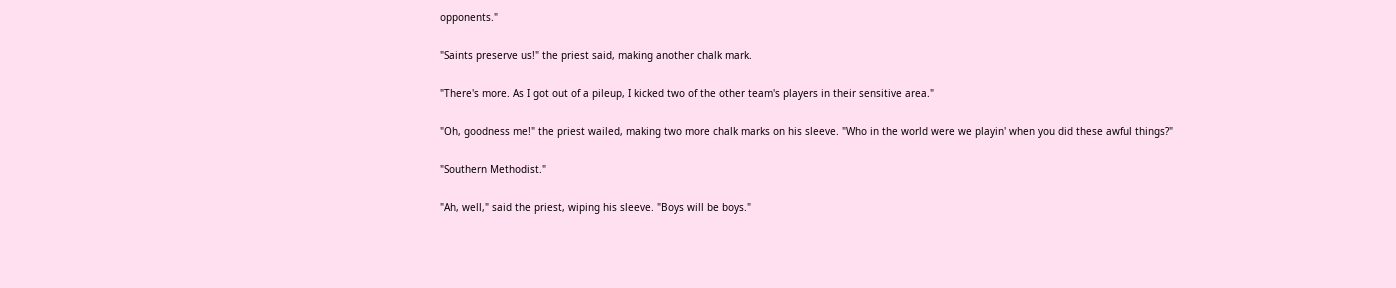opponents."

"Saints preserve us!" the priest said, making another chalk mark.

"There's more. As I got out of a pileup, I kicked two of the other team's players in their sensitive area."

"Oh, goodness me!" the priest wailed, making two more chalk marks on his sleeve. "Who in the world were we playin' when you did these awful things?"

"Southern Methodist."

"Ah, well," said the priest, wiping his sleeve. "Boys will be boys."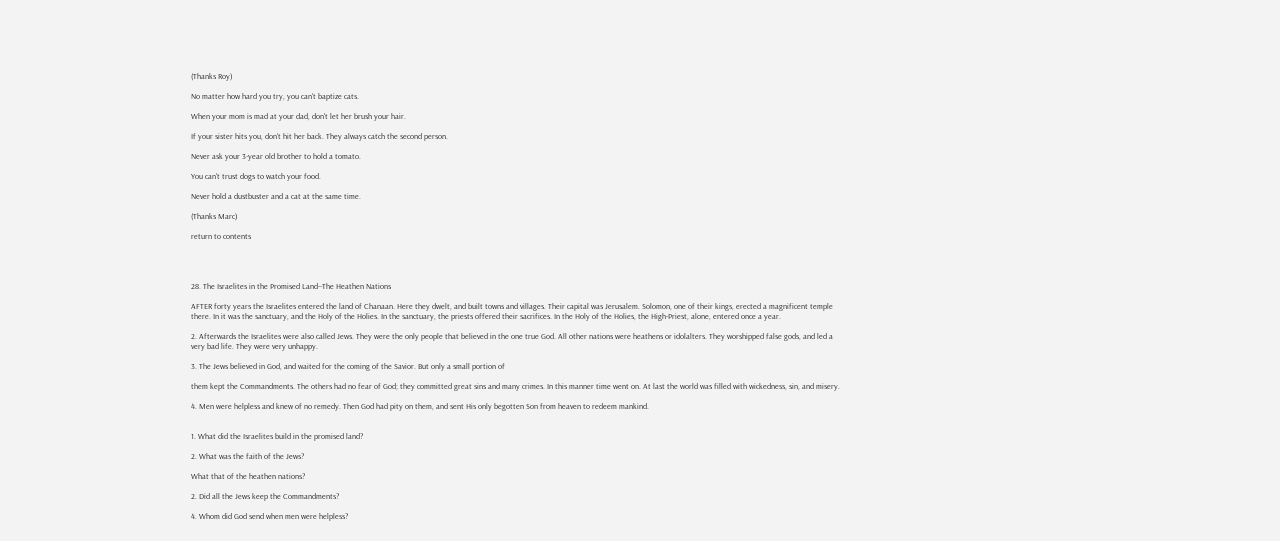(Thanks Roy)

No matter how hard you try, you can't baptize cats.

When your mom is mad at your dad, don't let her brush your hair.

If your sister hits you, don't hit her back. They always catch the second person.

Never ask your 3-year old brother to hold a tomato.

You can't trust dogs to watch your food.

Never hold a dustbuster and a cat at the same time.

(Thanks Marc)

return to contents




28. The Israelites in the Promised Land--The Heathen Nations

AFTER forty years the Israelites entered the land of Chanaan. Here they dwelt, and built towns and villages. Their capital was Jerusalem. Solomon, one of their kings, erected a magnificent temple there. In it was the sanctuary, and the Holy of the Holies. In the sanctuary, the priests offered their sacrifices. In the Holy of the Holies, the High-Priest, alone, entered once a year.

2. Afterwards the Israelites were also called Jews. They were the only people that believed in the one true God. All other nations were heathens or idolalters. They worshipped false gods, and led a very bad life. They were very unhappy.

3. The Jews believed in God, and waited for the coming of the Savior. But only a small portion of

them kept the Commandments. The others had no fear of God; they committed great sins and many crimes. In this manner time went on. At last the world was filled with wickedness, sin, and misery.

4. Men were helpless and knew of no remedy. Then God had pity on them, and sent His only begotten Son from heaven to redeem mankind.


1. What did the Israelites build in the promised land?

2. What was the faith of the Jews?

What that of the heathen nations?

2. Did all the Jews keep the Commandments?

4. Whom did God send when men were helpless?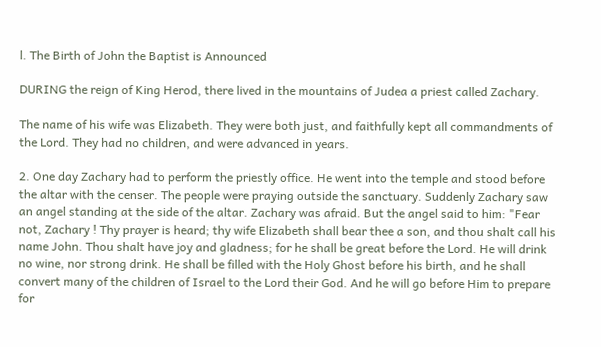l. The Birth of John the Baptist is Announced

DURING the reign of King Herod, there lived in the mountains of Judea a priest called Zachary.

The name of his wife was Elizabeth. They were both just, and faithfully kept all commandments of the Lord. They had no children, and were advanced in years.

2. One day Zachary had to perform the priestly office. He went into the temple and stood before the altar with the censer. The people were praying outside the sanctuary. Suddenly Zachary saw an angel standing at the side of the altar. Zachary was afraid. But the angel said to him: "Fear not, Zachary ! Thy prayer is heard; thy wife Elizabeth shall bear thee a son, and thou shalt call his name John. Thou shalt have joy and gladness; for he shall be great before the Lord. He will drink no wine, nor strong drink. He shall be filled with the Holy Ghost before his birth, and he shall convert many of the children of Israel to the Lord their God. And he will go before Him to prepare for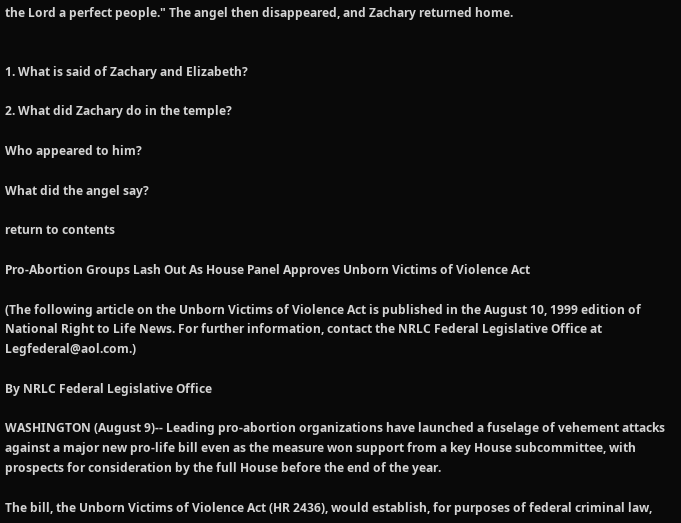the Lord a perfect people." The angel then disappeared, and Zachary returned home.


1. What is said of Zachary and Elizabeth?

2. What did Zachary do in the temple?

Who appeared to him?

What did the angel say?

return to contents

Pro-Abortion Groups Lash Out As House Panel Approves Unborn Victims of Violence Act

(The following article on the Unborn Victims of Violence Act is published in the August 10, 1999 edition of National Right to Life News. For further information, contact the NRLC Federal Legislative Office at Legfederal@aol.com.)

By NRLC Federal Legislative Office

WASHINGTON (August 9)-- Leading pro-abortion organizations have launched a fuselage of vehement attacks against a major new pro-life bill even as the measure won support from a key House subcommittee, with prospects for consideration by the full House before the end of the year.

The bill, the Unborn Victims of Violence Act (HR 2436), would establish, for purposes of federal criminal law,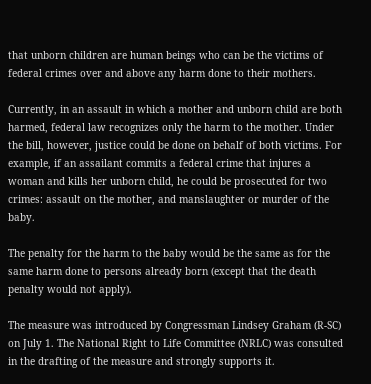that unborn children are human beings who can be the victims of federal crimes over and above any harm done to their mothers.

Currently, in an assault in which a mother and unborn child are both harmed, federal law recognizes only the harm to the mother. Under the bill, however, justice could be done on behalf of both victims. For example, if an assailant commits a federal crime that injures a woman and kills her unborn child, he could be prosecuted for two crimes: assault on the mother, and manslaughter or murder of the baby.

The penalty for the harm to the baby would be the same as for the same harm done to persons already born (except that the death penalty would not apply).

The measure was introduced by Congressman Lindsey Graham (R-SC) on July 1. The National Right to Life Committee (NRLC) was consulted in the drafting of the measure and strongly supports it.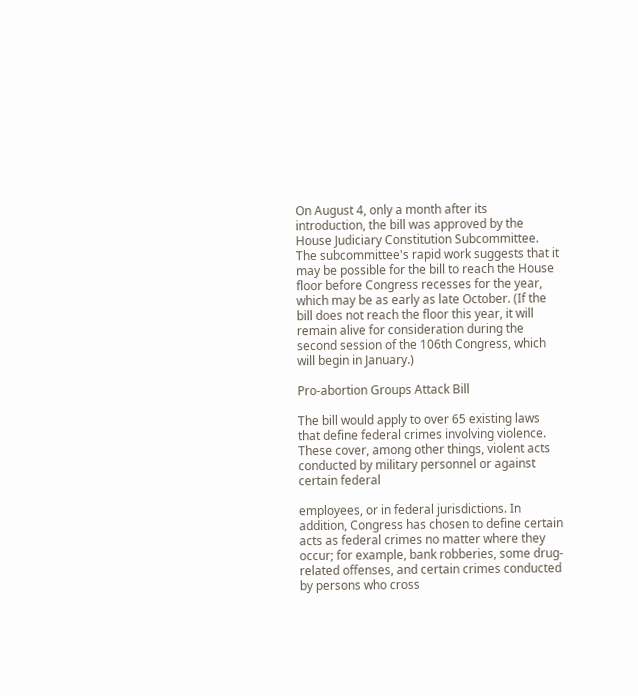On August 4, only a month after its introduction, the bill was approved by the House Judiciary Constitution Subcommittee. The subcommittee's rapid work suggests that it may be possible for the bill to reach the House floor before Congress recesses for the year, which may be as early as late October. (If the bill does not reach the floor this year, it will remain alive for consideration during the second session of the 106th Congress, which will begin in January.)

Pro-abortion Groups Attack Bill

The bill would apply to over 65 existing laws that define federal crimes involving violence. These cover, among other things, violent acts conducted by military personnel or against certain federal

employees, or in federal jurisdictions. In addition, Congress has chosen to define certain acts as federal crimes no matter where they occur; for example, bank robberies, some drug-related offenses, and certain crimes conducted by persons who cross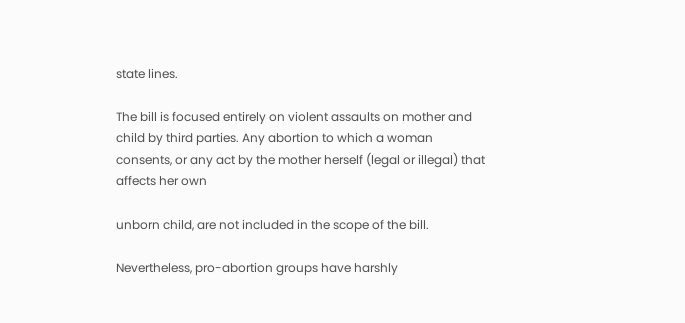state lines.

The bill is focused entirely on violent assaults on mother and child by third parties. Any abortion to which a woman consents, or any act by the mother herself (legal or illegal) that affects her own

unborn child, are not included in the scope of the bill.

Nevertheless, pro-abortion groups have harshly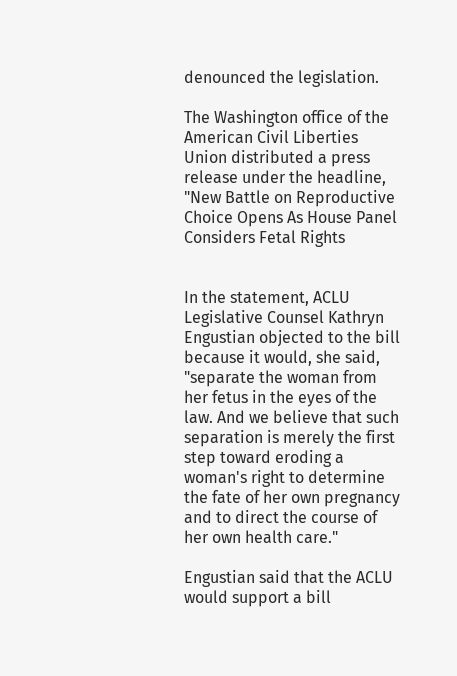denounced the legislation.

The Washington office of the American Civil Liberties Union distributed a press release under the headline, "New Battle on Reproductive Choice Opens As House Panel Considers Fetal Rights


In the statement, ACLU Legislative Counsel Kathryn Engustian objected to the bill because it would, she said, "separate the woman from her fetus in the eyes of the law. And we believe that such separation is merely the first step toward eroding a woman's right to determine the fate of her own pregnancy and to direct the course of her own health care."

Engustian said that the ACLU would support a bill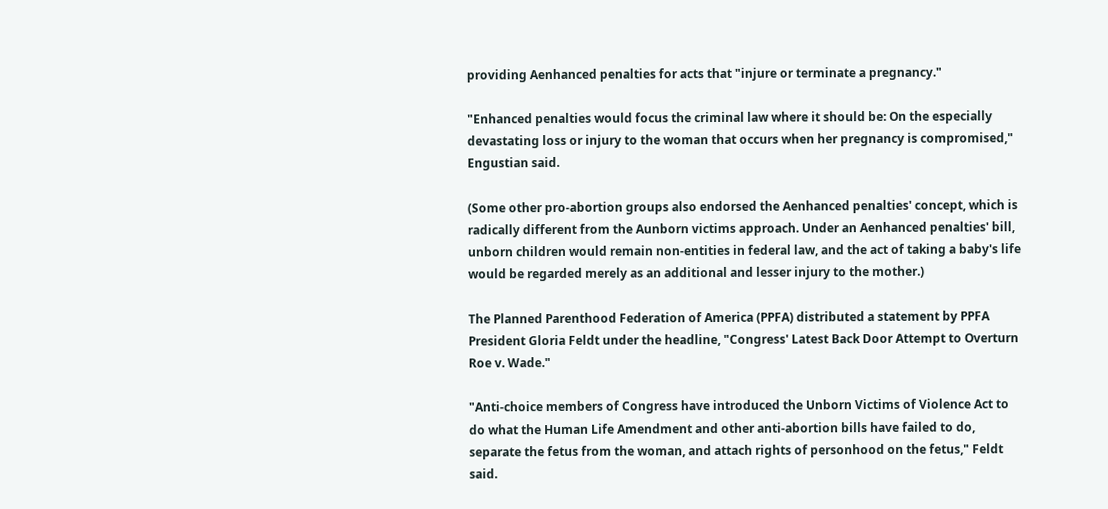providing Aenhanced penalties for acts that "injure or terminate a pregnancy."

"Enhanced penalties would focus the criminal law where it should be: On the especially devastating loss or injury to the woman that occurs when her pregnancy is compromised," Engustian said.

(Some other pro-abortion groups also endorsed the Aenhanced penalties' concept, which is radically different from the Aunborn victims approach. Under an Aenhanced penalties' bill, unborn children would remain non-entities in federal law, and the act of taking a baby's life would be regarded merely as an additional and lesser injury to the mother.)

The Planned Parenthood Federation of America (PPFA) distributed a statement by PPFA President Gloria Feldt under the headline, "Congress' Latest Back Door Attempt to Overturn Roe v. Wade."

"Anti-choice members of Congress have introduced the Unborn Victims of Violence Act to do what the Human Life Amendment and other anti-abortion bills have failed to do, separate the fetus from the woman, and attach rights of personhood on the fetus," Feldt said.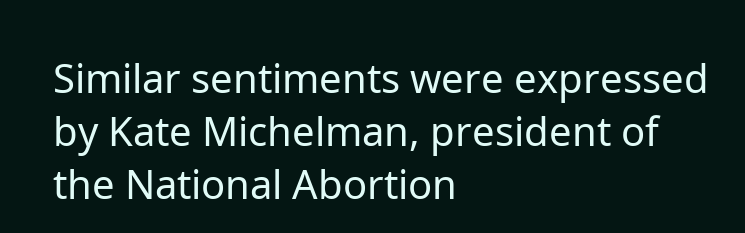Similar sentiments were expressed by Kate Michelman, president of the National Abortion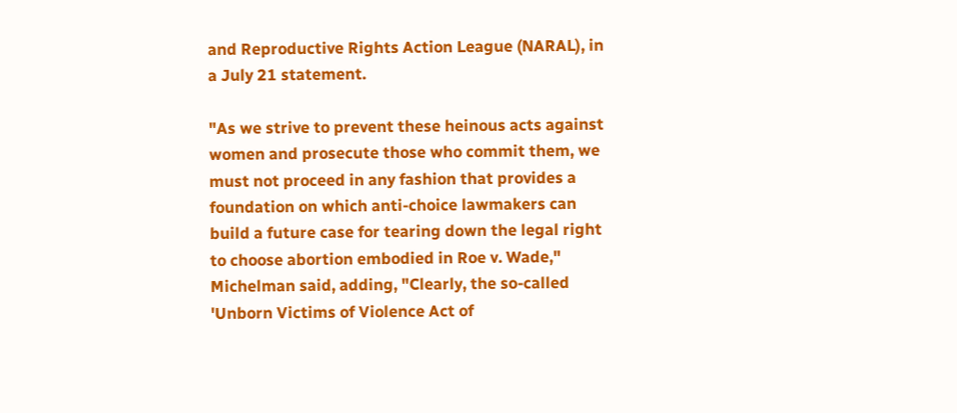and Reproductive Rights Action League (NARAL), in a July 21 statement.

"As we strive to prevent these heinous acts against women and prosecute those who commit them, we must not proceed in any fashion that provides a foundation on which anti-choice lawmakers can build a future case for tearing down the legal right to choose abortion embodied in Roe v. Wade," Michelman said, adding, "Clearly, the so-called 'Unborn Victims of Violence Act of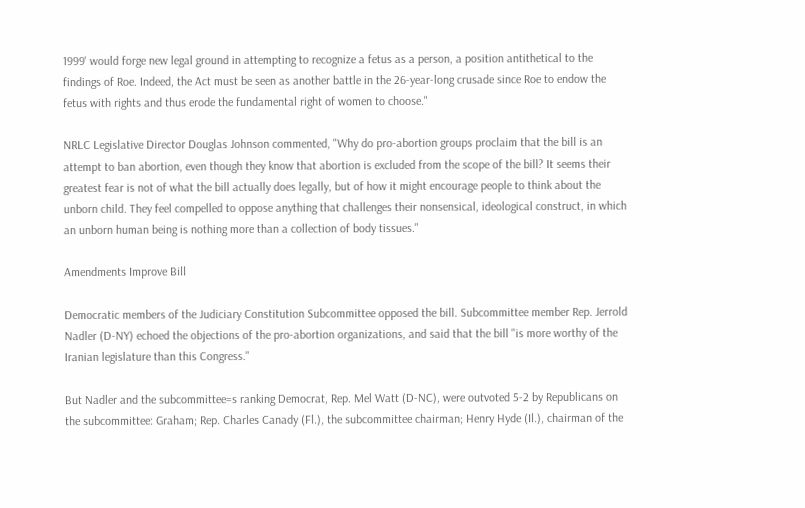1999' would forge new legal ground in attempting to recognize a fetus as a person, a position antithetical to the findings of Roe. Indeed, the Act must be seen as another battle in the 26-year-long crusade since Roe to endow the fetus with rights and thus erode the fundamental right of women to choose."

NRLC Legislative Director Douglas Johnson commented, "Why do pro-abortion groups proclaim that the bill is an attempt to ban abortion, even though they know that abortion is excluded from the scope of the bill? It seems their greatest fear is not of what the bill actually does legally, but of how it might encourage people to think about the unborn child. They feel compelled to oppose anything that challenges their nonsensical, ideological construct, in which an unborn human being is nothing more than a collection of body tissues."

Amendments Improve Bill

Democratic members of the Judiciary Constitution Subcommittee opposed the bill. Subcommittee member Rep. Jerrold Nadler (D-NY) echoed the objections of the pro-abortion organizations, and said that the bill "is more worthy of the Iranian legislature than this Congress."

But Nadler and the subcommittee=s ranking Democrat, Rep. Mel Watt (D-NC), were outvoted 5-2 by Republicans on the subcommittee: Graham; Rep. Charles Canady (Fl.), the subcommittee chairman; Henry Hyde (Il.), chairman of the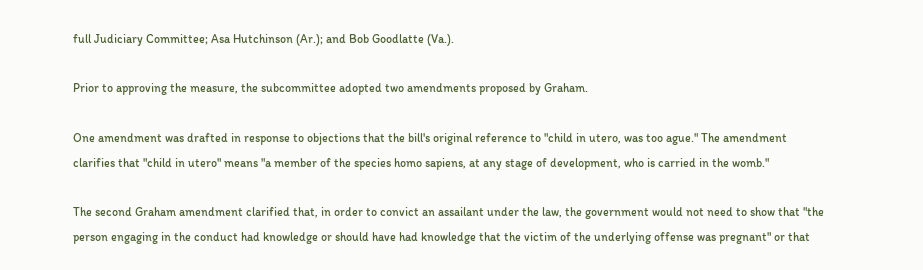full Judiciary Committee; Asa Hutchinson (Ar.); and Bob Goodlatte (Va.).

Prior to approving the measure, the subcommittee adopted two amendments proposed by Graham.

One amendment was drafted in response to objections that the bill's original reference to "child in utero, was too ague." The amendment clarifies that "child in utero" means "a member of the species homo sapiens, at any stage of development, who is carried in the womb."

The second Graham amendment clarified that, in order to convict an assailant under the law, the government would not need to show that "the person engaging in the conduct had knowledge or should have had knowledge that the victim of the underlying offense was pregnant" or that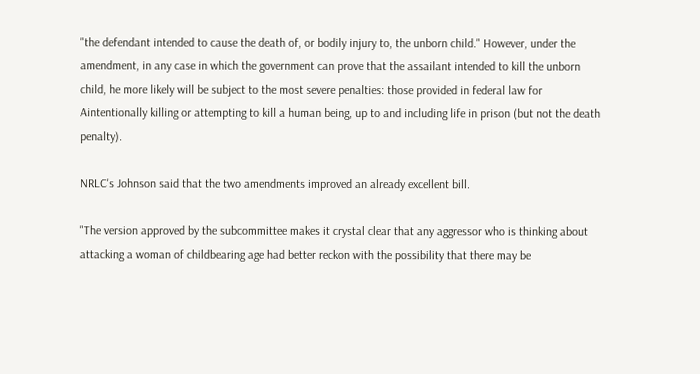"the defendant intended to cause the death of, or bodily injury to, the unborn child." However, under the amendment, in any case in which the government can prove that the assailant intended to kill the unborn child, he more likely will be subject to the most severe penalties: those provided in federal law for Aintentionally killing or attempting to kill a human being, up to and including life in prison (but not the death penalty).

NRLC's Johnson said that the two amendments improved an already excellent bill.

"The version approved by the subcommittee makes it crystal clear that any aggressor who is thinking about attacking a woman of childbearing age had better reckon with the possibility that there may be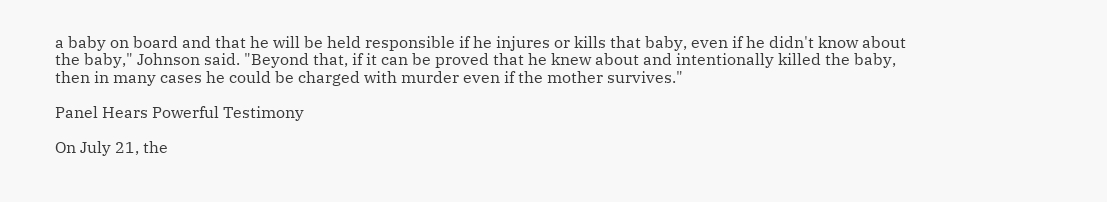a baby on board and that he will be held responsible if he injures or kills that baby, even if he didn't know about the baby," Johnson said. "Beyond that, if it can be proved that he knew about and intentionally killed the baby, then in many cases he could be charged with murder even if the mother survives."

Panel Hears Powerful Testimony

On July 21, the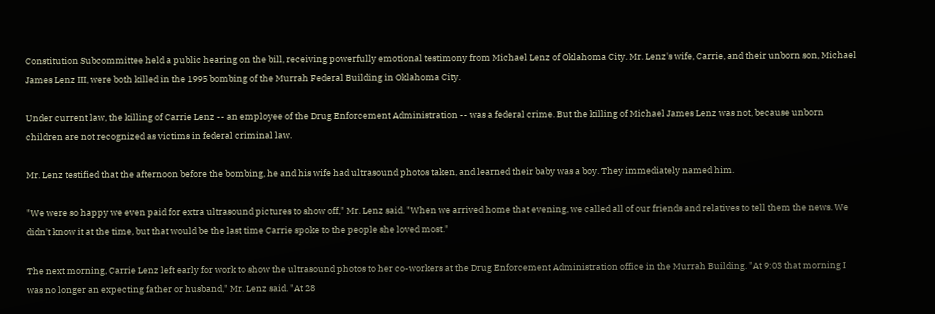Constitution Subcommittee held a public hearing on the bill, receiving powerfully emotional testimony from Michael Lenz of Oklahoma City. Mr. Lenz's wife, Carrie, and their unborn son, Michael James Lenz III, were both killed in the 1995 bombing of the Murrah Federal Building in Oklahoma City.

Under current law, the killing of Carrie Lenz -- an employee of the Drug Enforcement Administration -- was a federal crime. But the killing of Michael James Lenz was not, because unborn children are not recognized as victims in federal criminal law.

Mr. Lenz testified that the afternoon before the bombing, he and his wife had ultrasound photos taken, and learned their baby was a boy. They immediately named him.

"We were so happy we even paid for extra ultrasound pictures to show off," Mr. Lenz said. "When we arrived home that evening, we called all of our friends and relatives to tell them the news. We didn't know it at the time, but that would be the last time Carrie spoke to the people she loved most."

The next morning, Carrie Lenz left early for work to show the ultrasound photos to her co-workers at the Drug Enforcement Administration office in the Murrah Building. "At 9:03 that morning I was no longer an expecting father or husband," Mr. Lenz said. "At 28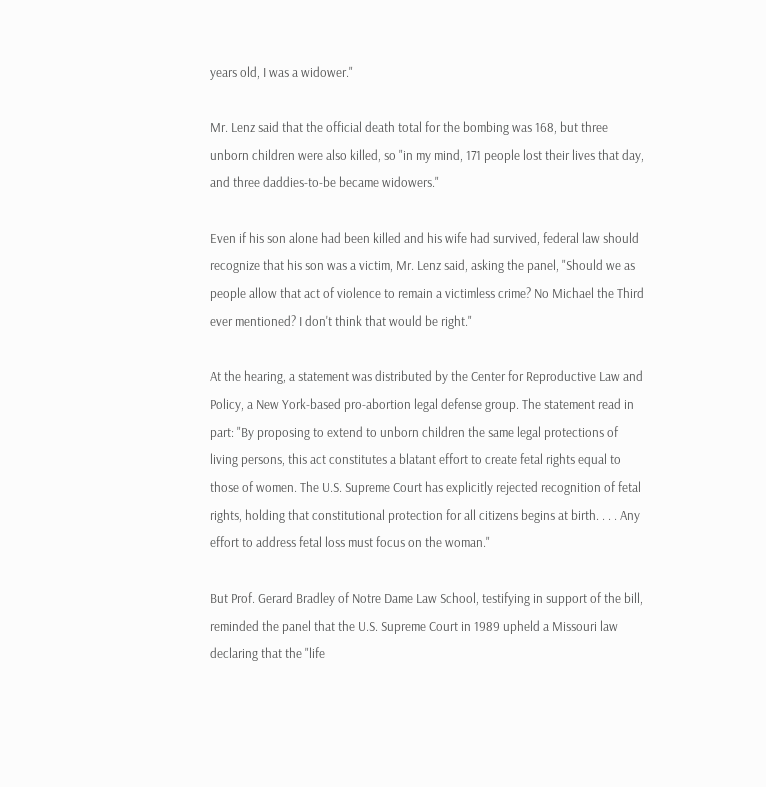years old, I was a widower."

Mr. Lenz said that the official death total for the bombing was 168, but three unborn children were also killed, so "in my mind, 171 people lost their lives that day, and three daddies-to-be became widowers."

Even if his son alone had been killed and his wife had survived, federal law should recognize that his son was a victim, Mr. Lenz said, asking the panel, "Should we as people allow that act of violence to remain a victimless crime? No Michael the Third ever mentioned? I don't think that would be right."

At the hearing, a statement was distributed by the Center for Reproductive Law and Policy, a New York-based pro-abortion legal defense group. The statement read in part: "By proposing to extend to unborn children the same legal protections of living persons, this act constitutes a blatant effort to create fetal rights equal to those of women. The U.S. Supreme Court has explicitly rejected recognition of fetal rights, holding that constitutional protection for all citizens begins at birth. . . . Any effort to address fetal loss must focus on the woman."

But Prof. Gerard Bradley of Notre Dame Law School, testifying in support of the bill, reminded the panel that the U.S. Supreme Court in 1989 upheld a Missouri law declaring that the "life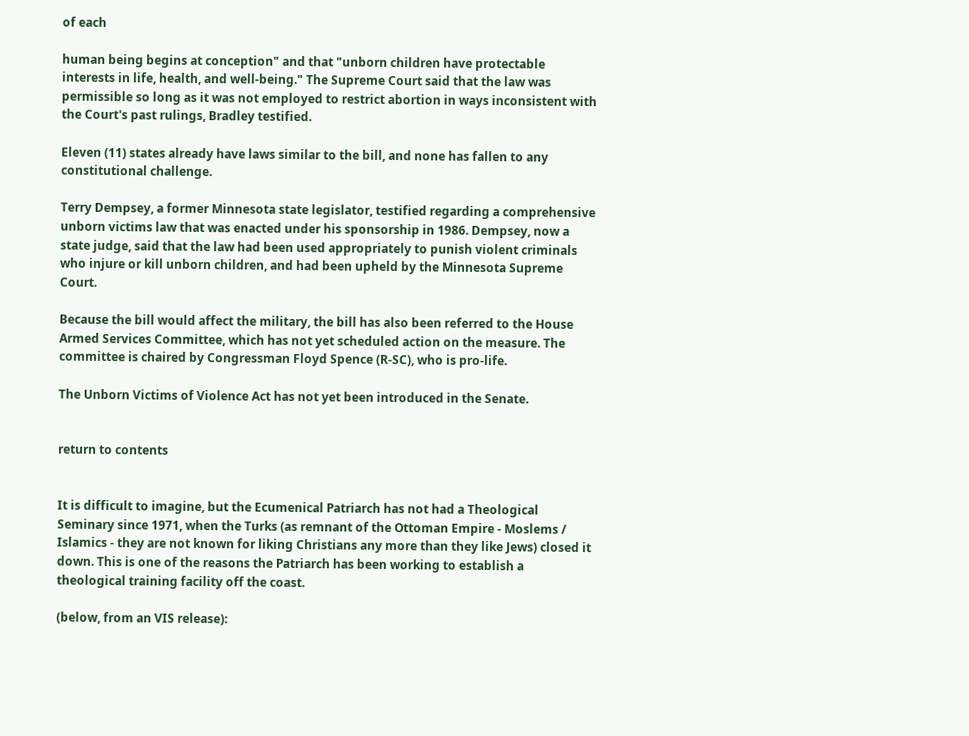of each

human being begins at conception" and that "unborn children have protectable interests in life, health, and well-being." The Supreme Court said that the law was permissible so long as it was not employed to restrict abortion in ways inconsistent with the Court's past rulings, Bradley testified.

Eleven (11) states already have laws similar to the bill, and none has fallen to any constitutional challenge.

Terry Dempsey, a former Minnesota state legislator, testified regarding a comprehensive unborn victims law that was enacted under his sponsorship in 1986. Dempsey, now a state judge, said that the law had been used appropriately to punish violent criminals who injure or kill unborn children, and had been upheld by the Minnesota Supreme Court.

Because the bill would affect the military, the bill has also been referred to the House Armed Services Committee, which has not yet scheduled action on the measure. The committee is chaired by Congressman Floyd Spence (R-SC), who is pro-life.

The Unborn Victims of Violence Act has not yet been introduced in the Senate.


return to contents


It is difficult to imagine, but the Ecumenical Patriarch has not had a Theological Seminary since 1971, when the Turks (as remnant of the Ottoman Empire - Moslems / Islamics - they are not known for liking Christians any more than they like Jews) closed it down. This is one of the reasons the Patriarch has been working to establish a theological training facility off the coast.

(below, from an VIS release):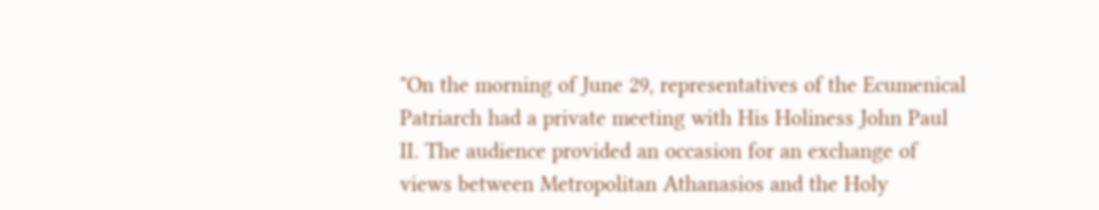"On the morning of June 29, representatives of the Ecumenical Patriarch had a private meeting with His Holiness John Paul II. The audience provided an occasion for an exchange of views between Metropolitan Athanasios and the Holy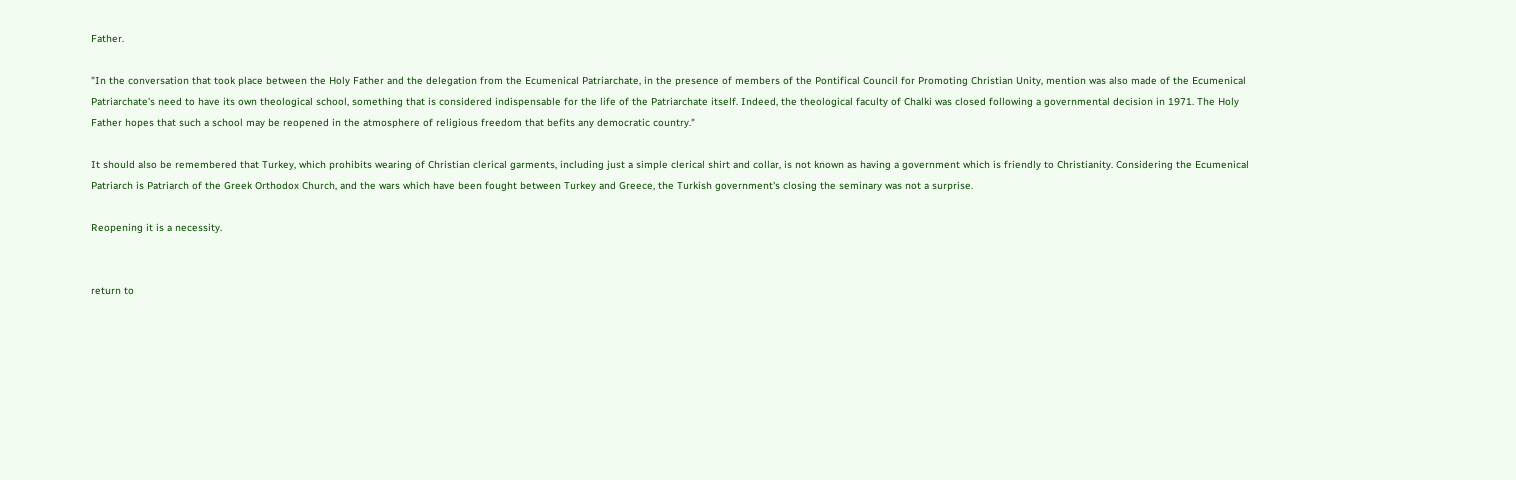Father.

"In the conversation that took place between the Holy Father and the delegation from the Ecumenical Patriarchate, in the presence of members of the Pontifical Council for Promoting Christian Unity, mention was also made of the Ecumenical Patriarchate's need to have its own theological school, something that is considered indispensable for the life of the Patriarchate itself. Indeed, the theological faculty of Chalki was closed following a governmental decision in 1971. The Holy Father hopes that such a school may be reopened in the atmosphere of religious freedom that befits any democratic country."

It should also be remembered that Turkey, which prohibits wearing of Christian clerical garments, including just a simple clerical shirt and collar, is not known as having a government which is friendly to Christianity. Considering the Ecumenical Patriarch is Patriarch of the Greek Orthodox Church, and the wars which have been fought between Turkey and Greece, the Turkish government's closing the seminary was not a surprise.

Reopening it is a necessity.


return to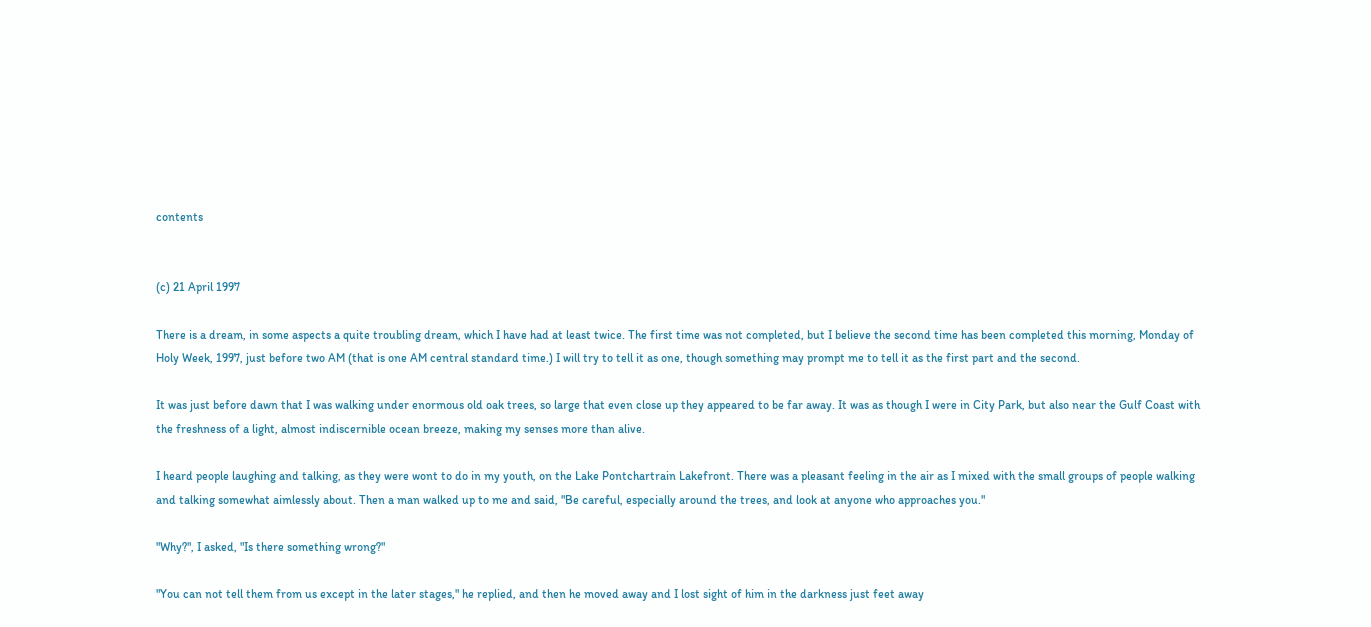contents


(c) 21 April 1997

There is a dream, in some aspects a quite troubling dream, which I have had at least twice. The first time was not completed, but I believe the second time has been completed this morning, Monday of Holy Week, 1997, just before two AM (that is one AM central standard time.) I will try to tell it as one, though something may prompt me to tell it as the first part and the second.

It was just before dawn that I was walking under enormous old oak trees, so large that even close up they appeared to be far away. It was as though I were in City Park, but also near the Gulf Coast with the freshness of a light, almost indiscernible ocean breeze, making my senses more than alive.

I heard people laughing and talking, as they were wont to do in my youth, on the Lake Pontchartrain Lakefront. There was a pleasant feeling in the air as I mixed with the small groups of people walking and talking somewhat aimlessly about. Then a man walked up to me and said, "Be careful, especially around the trees, and look at anyone who approaches you."

"Why?", I asked, "Is there something wrong?"

"You can not tell them from us except in the later stages," he replied, and then he moved away and I lost sight of him in the darkness just feet away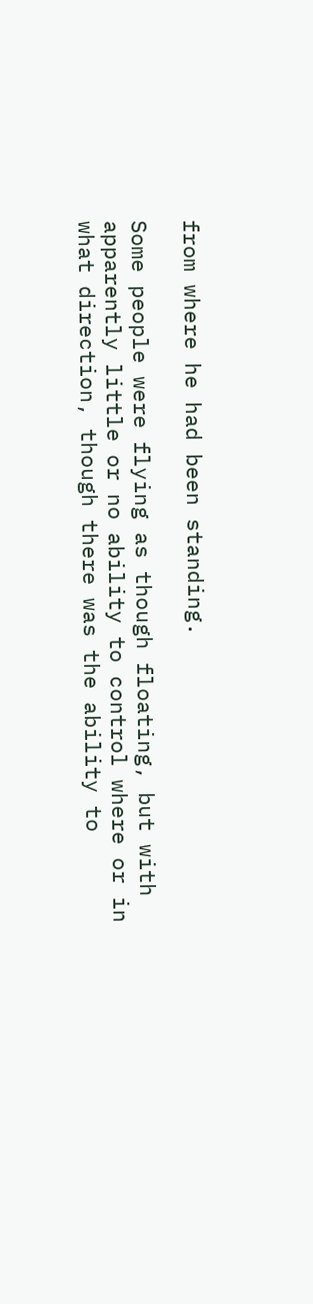from where he had been standing.

Some people were flying as though floating, but with apparently little or no ability to control where or in what direction, though there was the ability to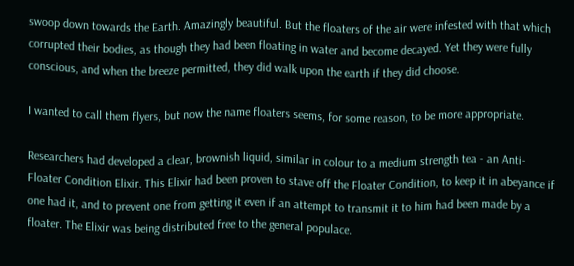swoop down towards the Earth. Amazingly beautiful. But the floaters of the air were infested with that which corrupted their bodies, as though they had been floating in water and become decayed. Yet they were fully conscious, and when the breeze permitted, they did walk upon the earth if they did choose.

I wanted to call them flyers, but now the name floaters seems, for some reason, to be more appropriate.

Researchers had developed a clear, brownish liquid, similar in colour to a medium strength tea - an Anti-Floater Condition Elixir. This Elixir had been proven to stave off the Floater Condition, to keep it in abeyance if one had it, and to prevent one from getting it even if an attempt to transmit it to him had been made by a floater. The Elixir was being distributed free to the general populace.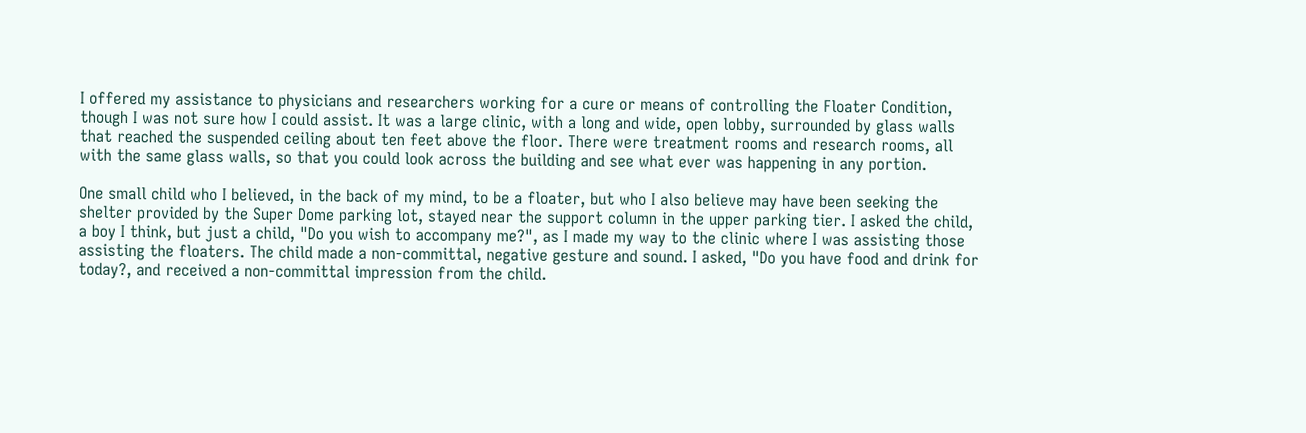I offered my assistance to physicians and researchers working for a cure or means of controlling the Floater Condition, though I was not sure how I could assist. It was a large clinic, with a long and wide, open lobby, surrounded by glass walls that reached the suspended ceiling about ten feet above the floor. There were treatment rooms and research rooms, all with the same glass walls, so that you could look across the building and see what ever was happening in any portion.

One small child who I believed, in the back of my mind, to be a floater, but who I also believe may have been seeking the shelter provided by the Super Dome parking lot, stayed near the support column in the upper parking tier. I asked the child, a boy I think, but just a child, "Do you wish to accompany me?", as I made my way to the clinic where I was assisting those assisting the floaters. The child made a non-committal, negative gesture and sound. I asked, "Do you have food and drink for today?, and received a non-committal impression from the child.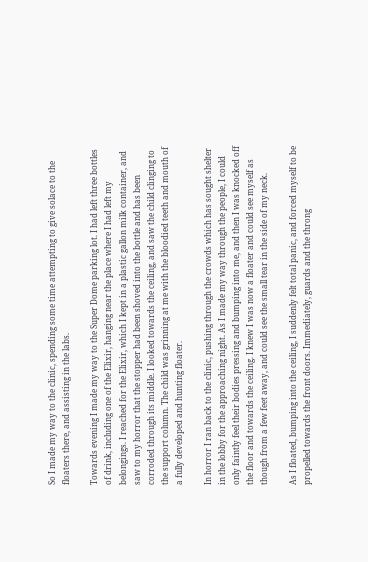So I made my way to the clinic, spending some time attempting to give solace to the floaters there, and assisting in the labs.

Towards evening I made my way to the Super Dome parking lot. I had left three bottles of drink, including one of the Elixir, hanging near the place where I had left my belongings. I reached for the Elixir, which I kept in a plastic gallon milk container, and saw to my horror that the stopper had been shoved into the bottle and has been corroded through its middle. I looked towards the ceiling, and saw the child clinging to the support column. The child was grinning at me with the bloodied teeth and mouth of a fully developed and hunting floater.

In horror I ran back to the clinic, pushing through the crowds which has sought shelter in the lobby for the approaching night. As I made my way through the people, I could only faintly feel their bodies pressing and bumping into me, and then I was knocked off the floor and towards the ceiling. I knew I was now a floater and could see myself as though from a few feet away, and could see the small tear in the side of my neck.

As I floated, bumping into the ceiling, I suddenly felt total panic, and forced myself to be propelled towards the front doors. Immediately, guards and the throng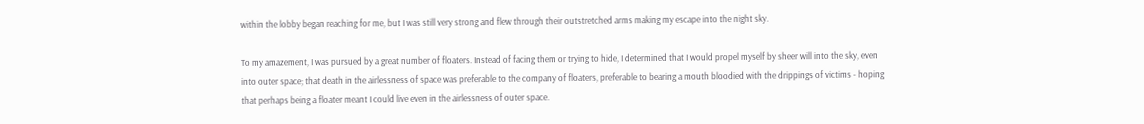within the lobby began reaching for me, but I was still very strong and flew through their outstretched arms making my escape into the night sky.

To my amazement, I was pursued by a great number of floaters. Instead of facing them or trying to hide, I determined that I would propel myself by sheer will into the sky, even into outer space; that death in the airlessness of space was preferable to the company of floaters, preferable to bearing a mouth bloodied with the drippings of victims - hoping that perhaps being a floater meant I could live even in the airlessness of outer space.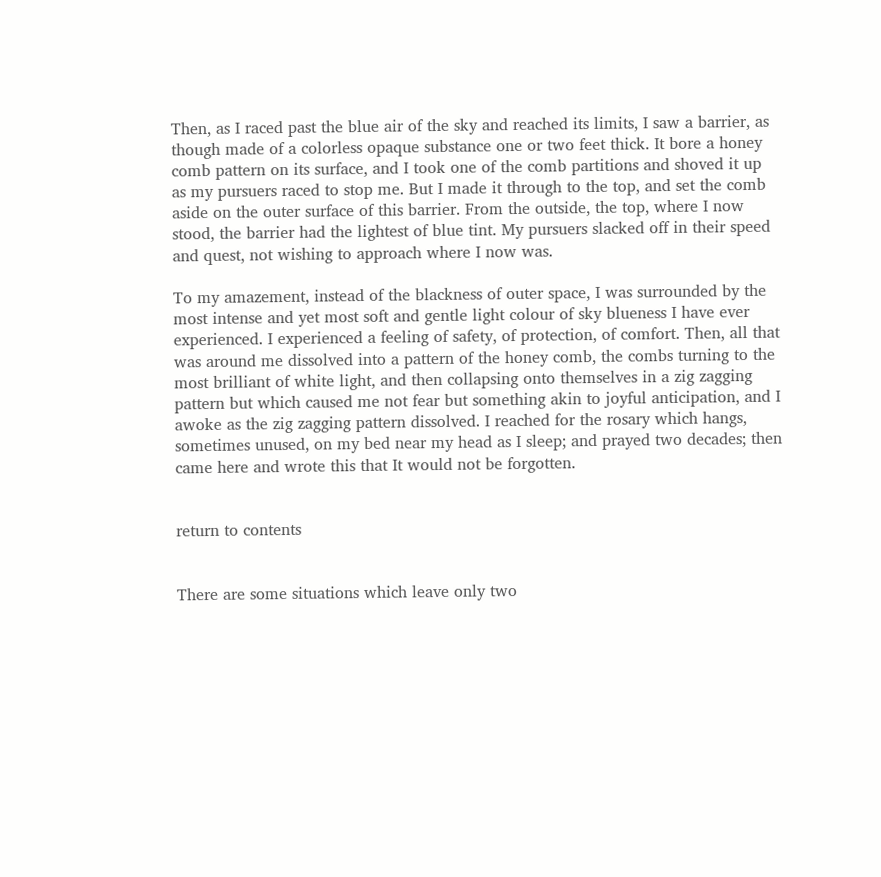Then, as I raced past the blue air of the sky and reached its limits, I saw a barrier, as though made of a colorless opaque substance one or two feet thick. It bore a honey comb pattern on its surface, and I took one of the comb partitions and shoved it up as my pursuers raced to stop me. But I made it through to the top, and set the comb aside on the outer surface of this barrier. From the outside, the top, where I now stood, the barrier had the lightest of blue tint. My pursuers slacked off in their speed and quest, not wishing to approach where I now was.

To my amazement, instead of the blackness of outer space, I was surrounded by the most intense and yet most soft and gentle light colour of sky blueness I have ever experienced. I experienced a feeling of safety, of protection, of comfort. Then, all that was around me dissolved into a pattern of the honey comb, the combs turning to the most brilliant of white light, and then collapsing onto themselves in a zig zagging pattern but which caused me not fear but something akin to joyful anticipation, and I awoke as the zig zagging pattern dissolved. I reached for the rosary which hangs, sometimes unused, on my bed near my head as I sleep; and prayed two decades; then came here and wrote this that It would not be forgotten.


return to contents


There are some situations which leave only two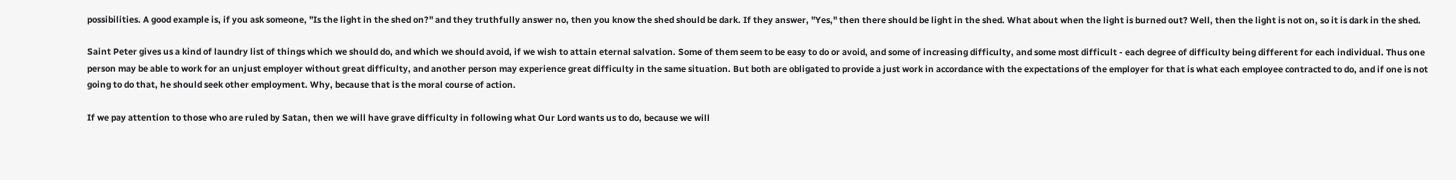possibilities. A good example is, if you ask someone, "Is the light in the shed on?" and they truthfully answer no, then you know the shed should be dark. If they answer, "Yes," then there should be light in the shed. What about when the light is burned out? Well, then the light is not on, so it is dark in the shed.

Saint Peter gives us a kind of laundry list of things which we should do, and which we should avoid, if we wish to attain eternal salvation. Some of them seem to be easy to do or avoid, and some of increasing difficulty, and some most difficult - each degree of difficulty being different for each individual. Thus one person may be able to work for an unjust employer without great difficulty, and another person may experience great difficulty in the same situation. But both are obligated to provide a just work in accordance with the expectations of the employer for that is what each employee contracted to do, and if one is not going to do that, he should seek other employment. Why, because that is the moral course of action.

If we pay attention to those who are ruled by Satan, then we will have grave difficulty in following what Our Lord wants us to do, because we will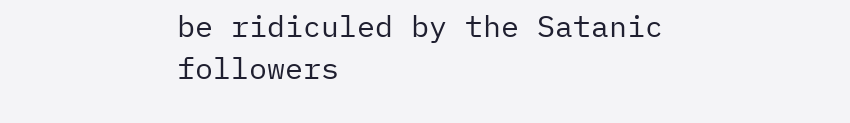be ridiculed by the Satanic followers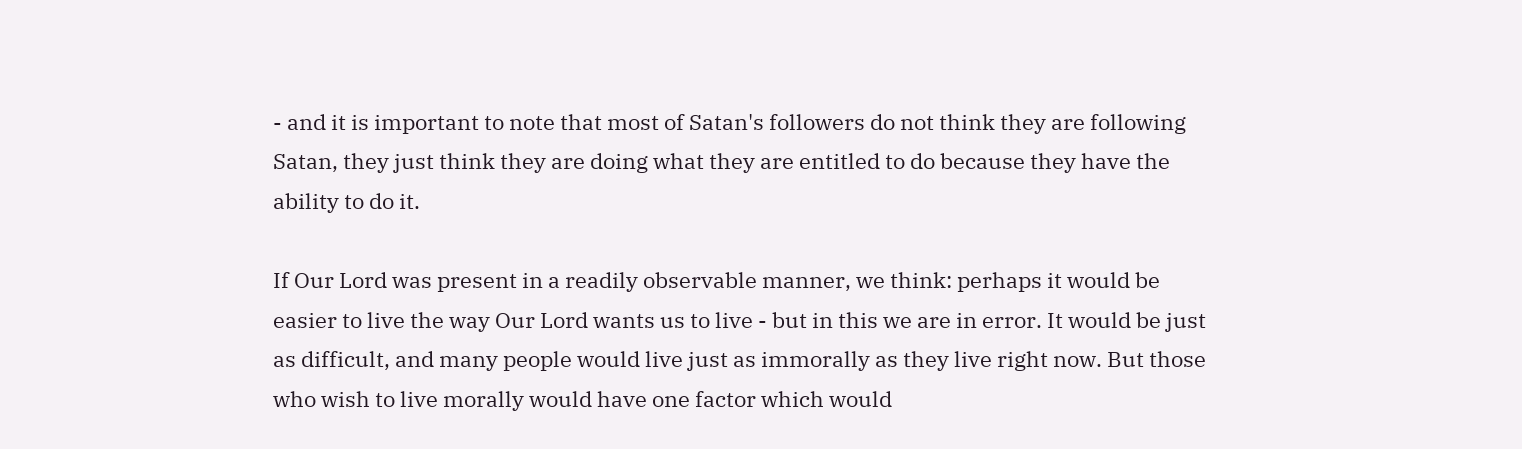- and it is important to note that most of Satan's followers do not think they are following Satan, they just think they are doing what they are entitled to do because they have the ability to do it.

If Our Lord was present in a readily observable manner, we think: perhaps it would be easier to live the way Our Lord wants us to live - but in this we are in error. It would be just as difficult, and many people would live just as immorally as they live right now. But those who wish to live morally would have one factor which would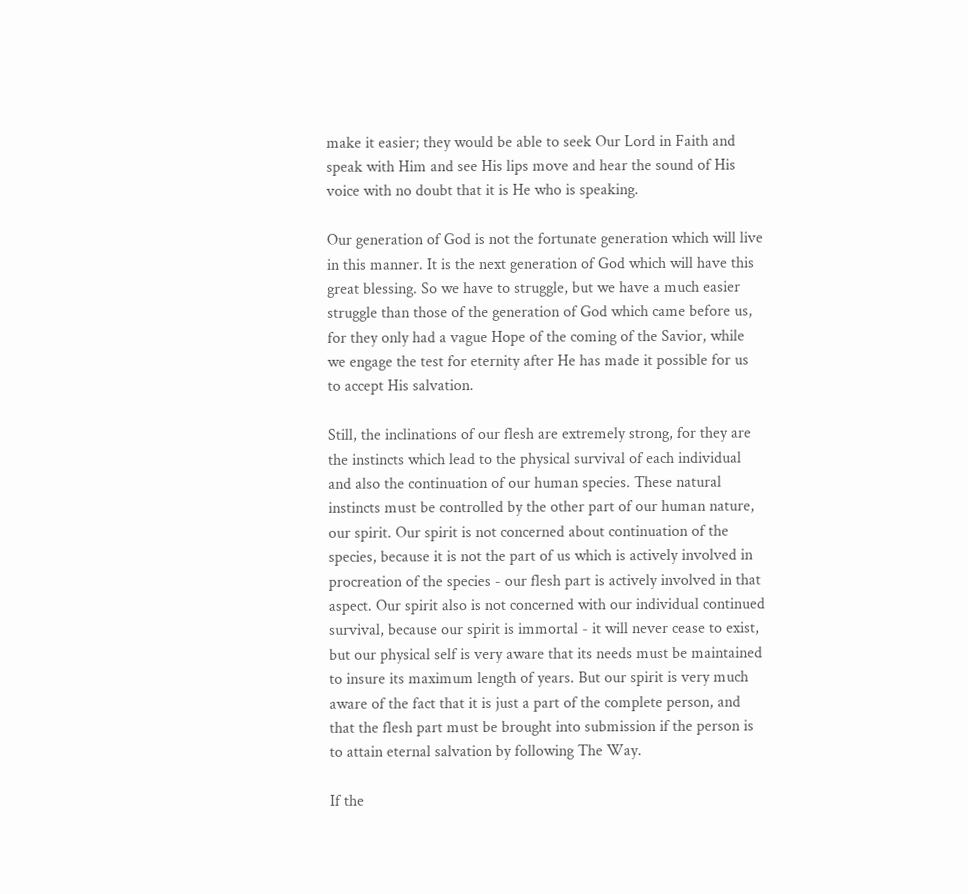make it easier; they would be able to seek Our Lord in Faith and speak with Him and see His lips move and hear the sound of His voice with no doubt that it is He who is speaking.

Our generation of God is not the fortunate generation which will live in this manner. It is the next generation of God which will have this great blessing. So we have to struggle, but we have a much easier struggle than those of the generation of God which came before us, for they only had a vague Hope of the coming of the Savior, while we engage the test for eternity after He has made it possible for us to accept His salvation.

Still, the inclinations of our flesh are extremely strong, for they are the instincts which lead to the physical survival of each individual and also the continuation of our human species. These natural instincts must be controlled by the other part of our human nature, our spirit. Our spirit is not concerned about continuation of the species, because it is not the part of us which is actively involved in procreation of the species - our flesh part is actively involved in that aspect. Our spirit also is not concerned with our individual continued survival, because our spirit is immortal - it will never cease to exist, but our physical self is very aware that its needs must be maintained to insure its maximum length of years. But our spirit is very much aware of the fact that it is just a part of the complete person, and that the flesh part must be brought into submission if the person is to attain eternal salvation by following The Way.

If the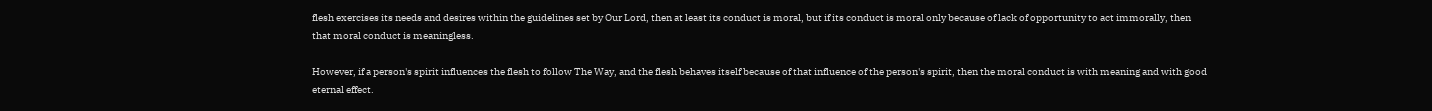flesh exercises its needs and desires within the guidelines set by Our Lord, then at least its conduct is moral, but if its conduct is moral only because of lack of opportunity to act immorally, then that moral conduct is meaningless.

However, if a person's spirit influences the flesh to follow The Way, and the flesh behaves itself because of that influence of the person's spirit, then the moral conduct is with meaning and with good eternal effect.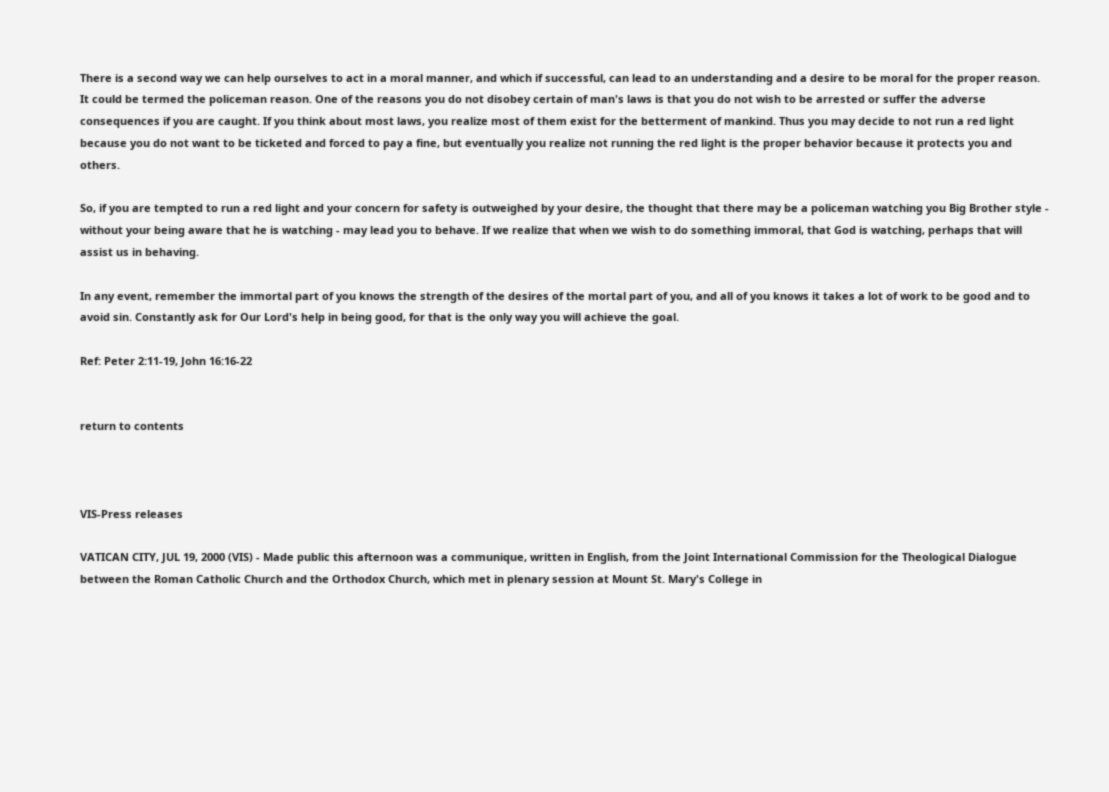There is a second way we can help ourselves to act in a moral manner, and which if successful, can lead to an understanding and a desire to be moral for the proper reason. It could be termed the policeman reason. One of the reasons you do not disobey certain of man's laws is that you do not wish to be arrested or suffer the adverse consequences if you are caught. If you think about most laws, you realize most of them exist for the betterment of mankind. Thus you may decide to not run a red light because you do not want to be ticketed and forced to pay a fine, but eventually you realize not running the red light is the proper behavior because it protects you and others.

So, if you are tempted to run a red light and your concern for safety is outweighed by your desire, the thought that there may be a policeman watching you Big Brother style - without your being aware that he is watching - may lead you to behave. If we realize that when we wish to do something immoral, that God is watching, perhaps that will assist us in behaving.

In any event, remember the immortal part of you knows the strength of the desires of the mortal part of you, and all of you knows it takes a lot of work to be good and to avoid sin. Constantly ask for Our Lord's help in being good, for that is the only way you will achieve the goal.

Ref: Peter 2:11-19, John 16:16-22


return to contents



VIS-Press releases

VATICAN CITY, JUL 19, 2000 (VIS) - Made public this afternoon was a communique, written in English, from the Joint International Commission for the Theological Dialogue between the Roman Catholic Church and the Orthodox Church, which met in plenary session at Mount St. Mary's College in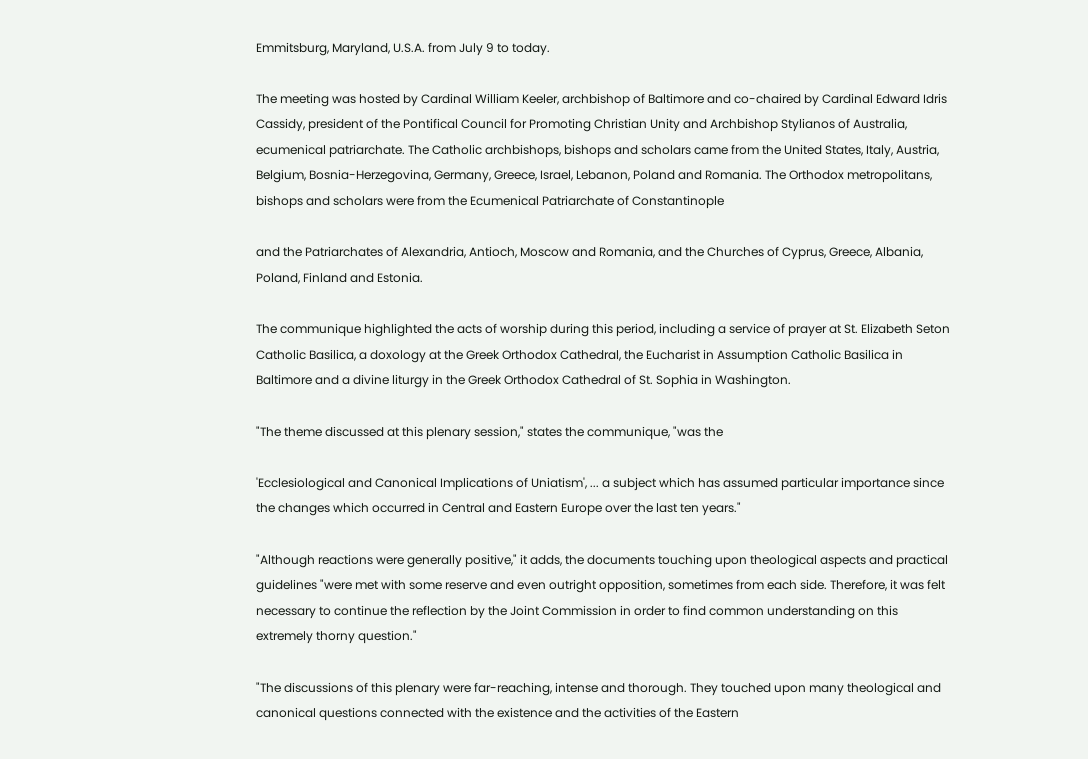Emmitsburg, Maryland, U.S.A. from July 9 to today.

The meeting was hosted by Cardinal William Keeler, archbishop of Baltimore and co-chaired by Cardinal Edward Idris Cassidy, president of the Pontifical Council for Promoting Christian Unity and Archbishop Stylianos of Australia, ecumenical patriarchate. The Catholic archbishops, bishops and scholars came from the United States, Italy, Austria, Belgium, Bosnia-Herzegovina, Germany, Greece, Israel, Lebanon, Poland and Romania. The Orthodox metropolitans, bishops and scholars were from the Ecumenical Patriarchate of Constantinople

and the Patriarchates of Alexandria, Antioch, Moscow and Romania, and the Churches of Cyprus, Greece, Albania, Poland, Finland and Estonia.

The communique highlighted the acts of worship during this period, including a service of prayer at St. Elizabeth Seton Catholic Basilica, a doxology at the Greek Orthodox Cathedral, the Eucharist in Assumption Catholic Basilica in Baltimore and a divine liturgy in the Greek Orthodox Cathedral of St. Sophia in Washington.

"The theme discussed at this plenary session," states the communique, "was the

'Ecclesiological and Canonical Implications of Uniatism', ... a subject which has assumed particular importance since the changes which occurred in Central and Eastern Europe over the last ten years."

"Although reactions were generally positive," it adds, the documents touching upon theological aspects and practical guidelines "were met with some reserve and even outright opposition, sometimes from each side. Therefore, it was felt necessary to continue the reflection by the Joint Commission in order to find common understanding on this extremely thorny question."

"The discussions of this plenary were far-reaching, intense and thorough. They touched upon many theological and canonical questions connected with the existence and the activities of the Eastern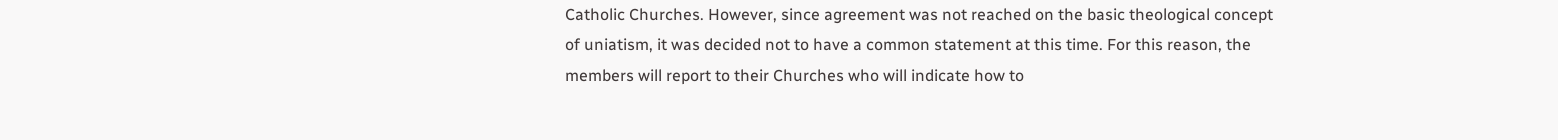Catholic Churches. However, since agreement was not reached on the basic theological concept of uniatism, it was decided not to have a common statement at this time. For this reason, the members will report to their Churches who will indicate how to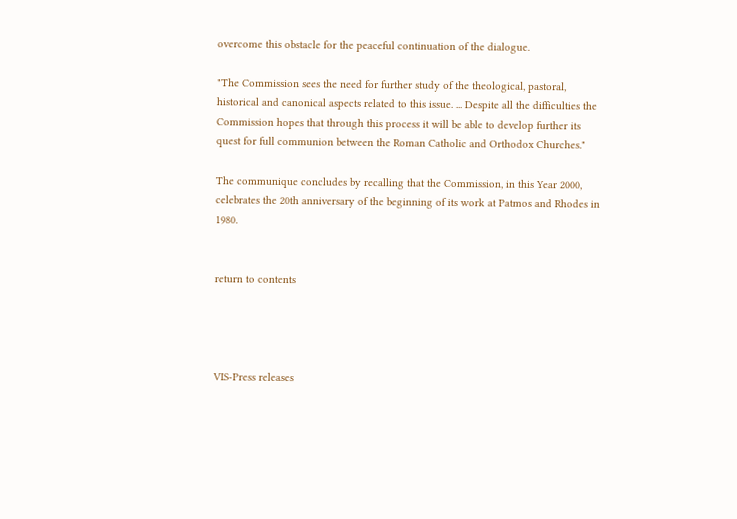overcome this obstacle for the peaceful continuation of the dialogue.

"The Commission sees the need for further study of the theological, pastoral, historical and canonical aspects related to this issue. ... Despite all the difficulties the Commission hopes that through this process it will be able to develop further its quest for full communion between the Roman Catholic and Orthodox Churches."

The communique concludes by recalling that the Commission, in this Year 2000, celebrates the 20th anniversary of the beginning of its work at Patmos and Rhodes in 1980.


return to contents




VIS-Press releases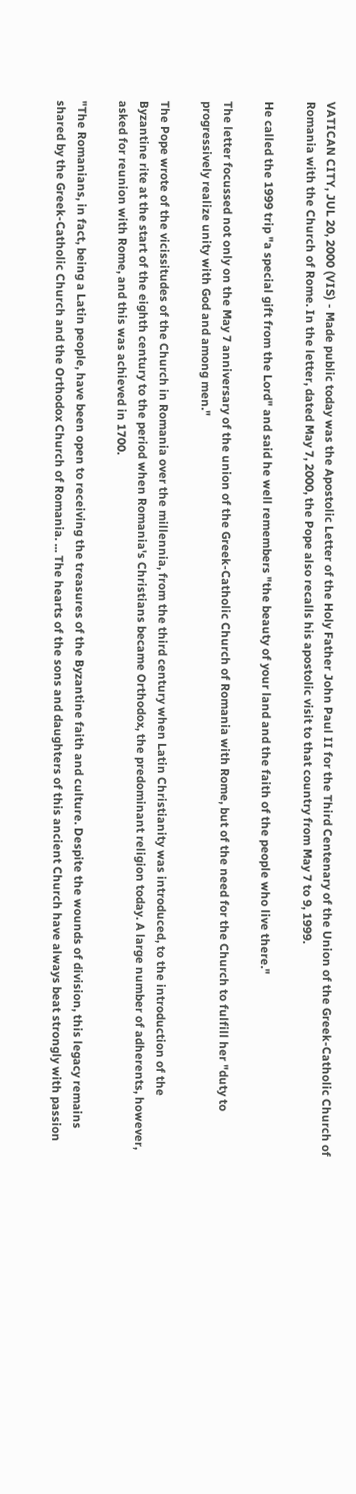VATICAN CITY, JUL 20, 2000 (VIS) - Made public today was the Apostolic Letter of the Holy Father John Paul II for the Third Centenary of the Union of the Greek-Catholic Church of Romania with the Church of Rome. In the letter, dated May 7, 2000, the Pope also recalls his apostolic visit to that country from May 7 to 9, 1999.

He called the 1999 trip "a special gift from the Lord" and said he well remembers "the beauty of your land and the faith of the people who live there."

The letter focussed not only on the May 7 anniversary of the union of the Greek-Catholic Church of Romania with Rome, but of the need for the Church to fulfill her "duty to progressively realize unity with God and among men."

The Pope wrote of the vicissitudes of the Church in Romania over the millennia, from the third century when Latin Christianity was introduced, to the introduction of the Byzantine rite at the start of the eighth century to the period when Romania's Christians became Orthodox, the predominant religion today. A large number of adherents, however, asked for reunion with Rome, and this was achieved in 1700.

"The Romanians, in fact, being a Latin people, have been open to receiving the treasures of the Byzantine faith and culture. Despite the wounds of division, this legacy remains shared by the Greek-Catholic Church and the Orthodox Church of Romania. ... The hearts of the sons and daughters of this ancient Church have always beat strongly with passion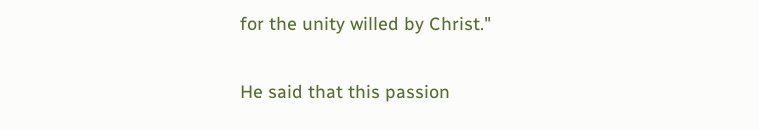for the unity willed by Christ."

He said that this passion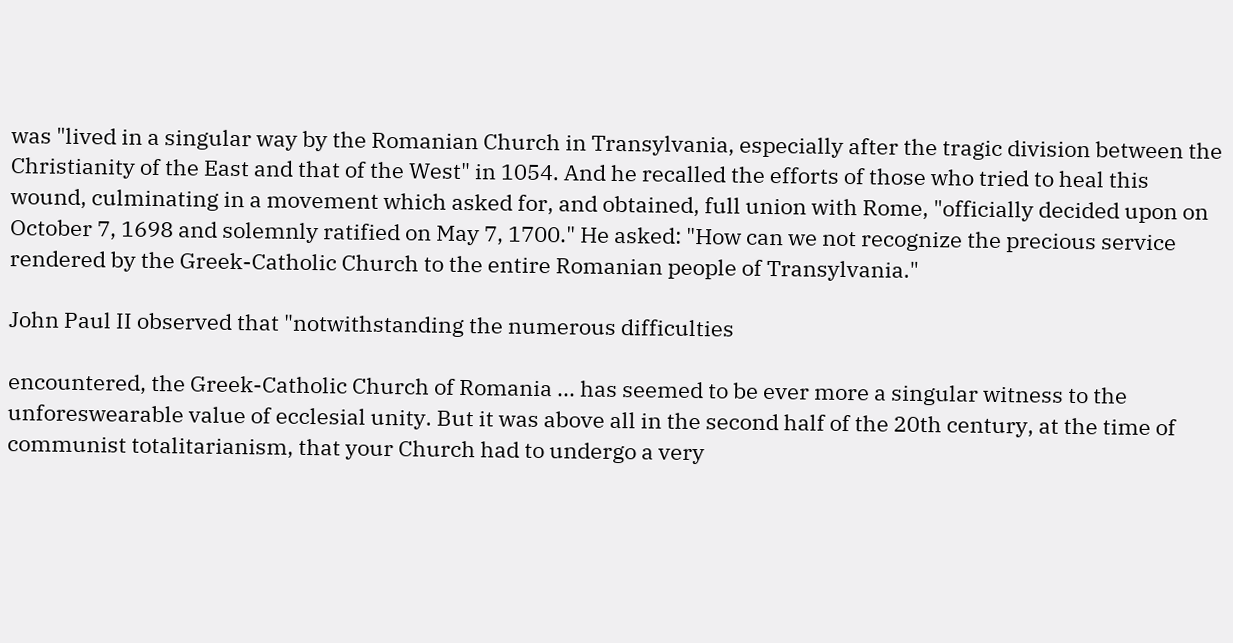was "lived in a singular way by the Romanian Church in Transylvania, especially after the tragic division between the Christianity of the East and that of the West" in 1054. And he recalled the efforts of those who tried to heal this wound, culminating in a movement which asked for, and obtained, full union with Rome, "officially decided upon on October 7, 1698 and solemnly ratified on May 7, 1700." He asked: "How can we not recognize the precious service rendered by the Greek-Catholic Church to the entire Romanian people of Transylvania."

John Paul II observed that "notwithstanding the numerous difficulties

encountered, the Greek-Catholic Church of Romania ... has seemed to be ever more a singular witness to the unforeswearable value of ecclesial unity. But it was above all in the second half of the 20th century, at the time of communist totalitarianism, that your Church had to undergo a very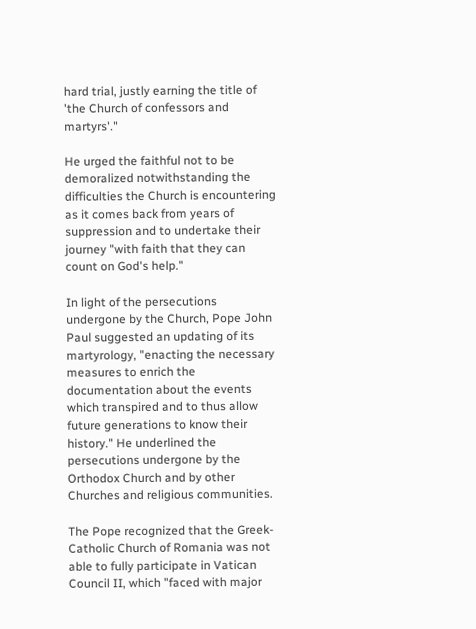hard trial, justly earning the title of 'the Church of confessors and martyrs'."

He urged the faithful not to be demoralized notwithstanding the difficulties the Church is encountering as it comes back from years of suppression and to undertake their journey "with faith that they can count on God's help."

In light of the persecutions undergone by the Church, Pope John Paul suggested an updating of its martyrology, "enacting the necessary measures to enrich the documentation about the events which transpired and to thus allow future generations to know their history." He underlined the persecutions undergone by the Orthodox Church and by other Churches and religious communities.

The Pope recognized that the Greek-Catholic Church of Romania was not able to fully participate in Vatican Council II, which "faced with major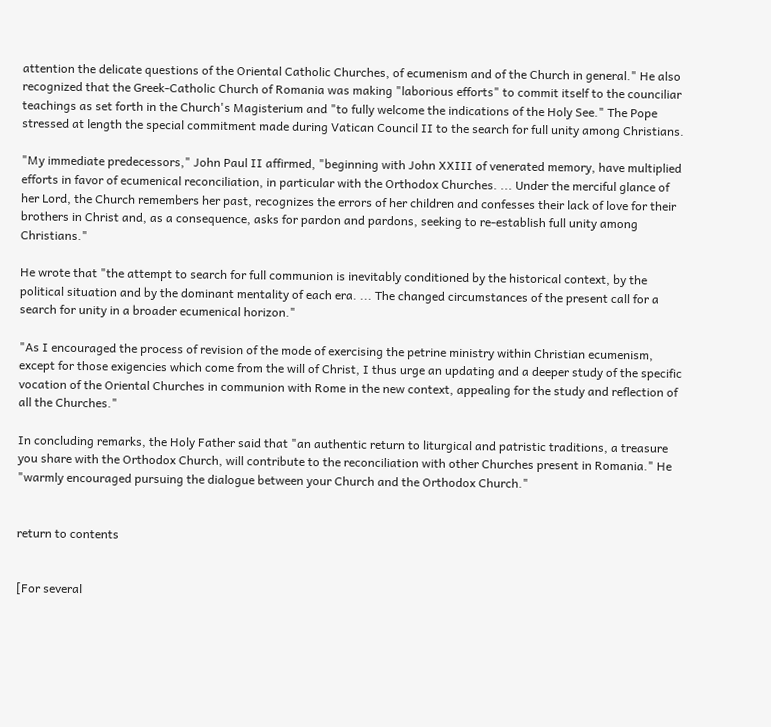attention the delicate questions of the Oriental Catholic Churches, of ecumenism and of the Church in general." He also recognized that the Greek-Catholic Church of Romania was making "laborious efforts" to commit itself to the counciliar teachings as set forth in the Church's Magisterium and "to fully welcome the indications of the Holy See." The Pope stressed at length the special commitment made during Vatican Council II to the search for full unity among Christians.

"My immediate predecessors," John Paul II affirmed, "beginning with John XXIII of venerated memory, have multiplied efforts in favor of ecumenical reconciliation, in particular with the Orthodox Churches. ... Under the merciful glance of her Lord, the Church remembers her past, recognizes the errors of her children and confesses their lack of love for their brothers in Christ and, as a consequence, asks for pardon and pardons, seeking to re-establish full unity among Christians."

He wrote that "the attempt to search for full communion is inevitably conditioned by the historical context, by the political situation and by the dominant mentality of each era. ... The changed circumstances of the present call for a search for unity in a broader ecumenical horizon."

"As I encouraged the process of revision of the mode of exercising the petrine ministry within Christian ecumenism, except for those exigencies which come from the will of Christ, I thus urge an updating and a deeper study of the specific vocation of the Oriental Churches in communion with Rome in the new context, appealing for the study and reflection of all the Churches."

In concluding remarks, the Holy Father said that "an authentic return to liturgical and patristic traditions, a treasure you share with the Orthodox Church, will contribute to the reconciliation with other Churches present in Romania." He "warmly encouraged pursuing the dialogue between your Church and the Orthodox Church."


return to contents


[For several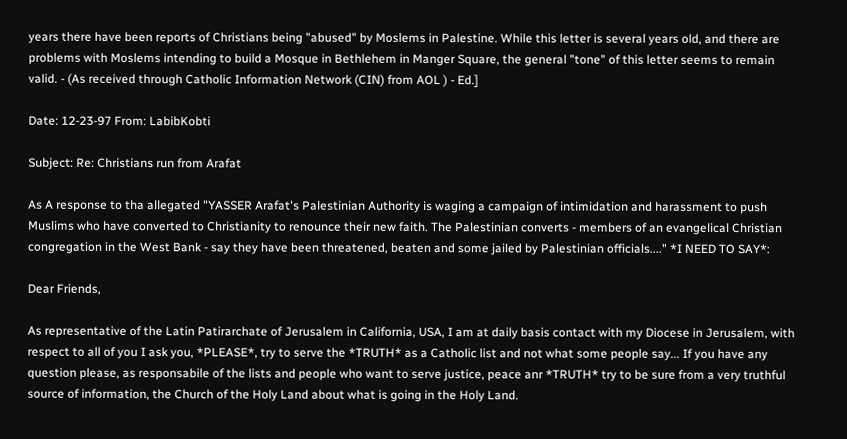years there have been reports of Christians being "abused" by Moslems in Palestine. While this letter is several years old, and there are problems with Moslems intending to build a Mosque in Bethlehem in Manger Square, the general "tone" of this letter seems to remain valid. - (As received through Catholic Information Network (CIN) from AOL ) - Ed.]

Date: 12-23-97 From: LabibKobti

Subject: Re: Christians run from Arafat

As A response to tha allegated "YASSER Arafat's Palestinian Authority is waging a campaign of intimidation and harassment to push Muslims who have converted to Christianity to renounce their new faith. The Palestinian converts - members of an evangelical Christian congregation in the West Bank - say they have been threatened, beaten and some jailed by Palestinian officials...." *I NEED TO SAY*:

Dear Friends,

As representative of the Latin Patirarchate of Jerusalem in California, USA, I am at daily basis contact with my Diocese in Jerusalem, with respect to all of you I ask you, *PLEASE*, try to serve the *TRUTH* as a Catholic list and not what some people say... If you have any question please, as responsabile of the lists and people who want to serve justice, peace anr *TRUTH* try to be sure from a very truthful source of information, the Church of the Holy Land about what is going in the Holy Land.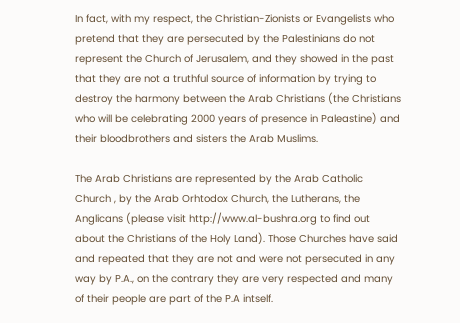In fact, with my respect, the Christian-Zionists or Evangelists who pretend that they are persecuted by the Palestinians do not represent the Church of Jerusalem, and they showed in the past that they are not a truthful source of information by trying to destroy the harmony between the Arab Christians (the Christians who will be celebrating 2000 years of presence in Paleastine) and their bloodbrothers and sisters the Arab Muslims.

The Arab Christians are represented by the Arab Catholic Church , by the Arab Orhtodox Church, the Lutherans, the Anglicans (please visit http://www.al-bushra.org to find out about the Christians of the Holy Land). Those Churches have said and repeated that they are not and were not persecuted in any way by P.A., on the contrary they are very respected and many of their people are part of the P.A intself.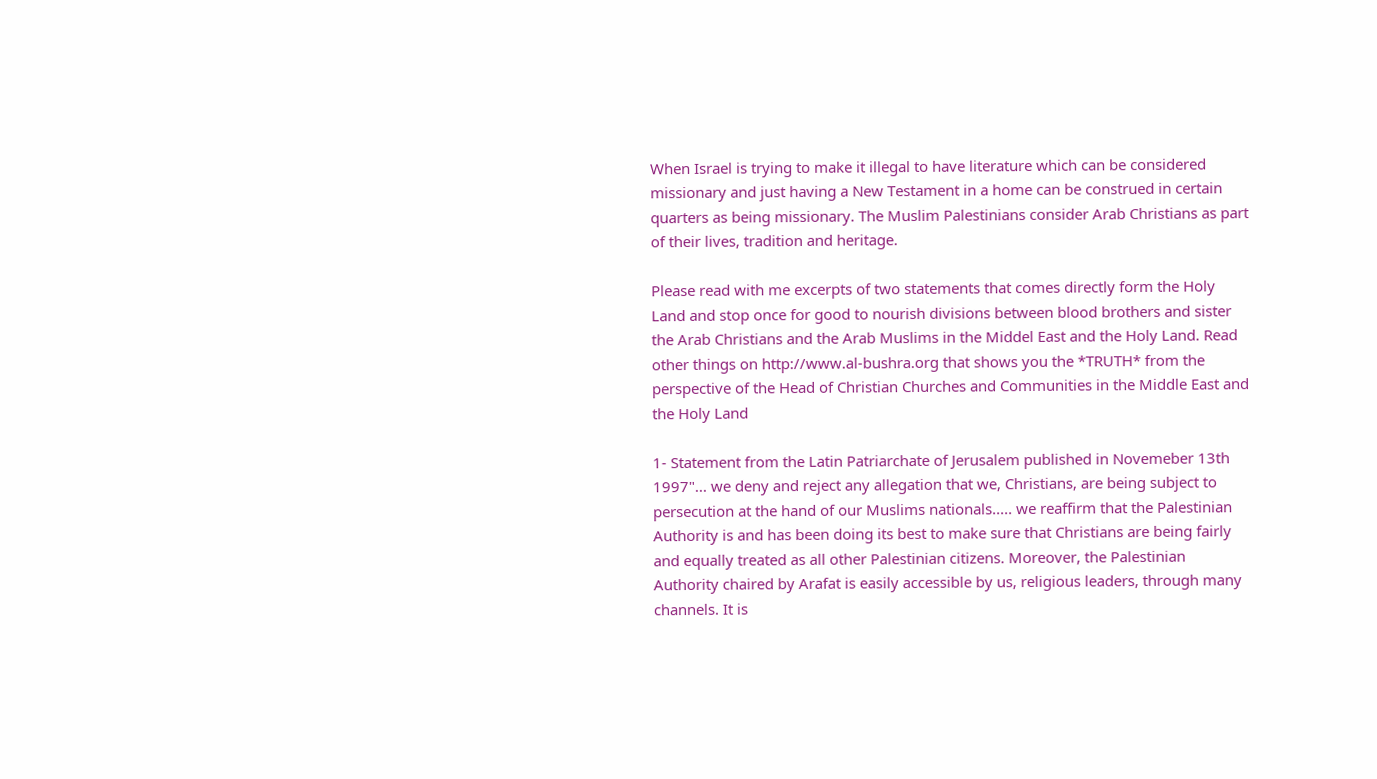When Israel is trying to make it illegal to have literature which can be considered missionary and just having a New Testament in a home can be construed in certain quarters as being missionary. The Muslim Palestinians consider Arab Christians as part of their lives, tradition and heritage.

Please read with me excerpts of two statements that comes directly form the Holy Land and stop once for good to nourish divisions between blood brothers and sister the Arab Christians and the Arab Muslims in the Middel East and the Holy Land. Read other things on http://www.al-bushra.org that shows you the *TRUTH* from the perspective of the Head of Christian Churches and Communities in the Middle East and the Holy Land

1- Statement from the Latin Patriarchate of Jerusalem published in Novemeber 13th 1997"... we deny and reject any allegation that we, Christians, are being subject to persecution at the hand of our Muslims nationals..... we reaffirm that the Palestinian Authority is and has been doing its best to make sure that Christians are being fairly and equally treated as all other Palestinian citizens. Moreover, the Palestinian Authority chaired by Arafat is easily accessible by us, religious leaders, through many channels. It is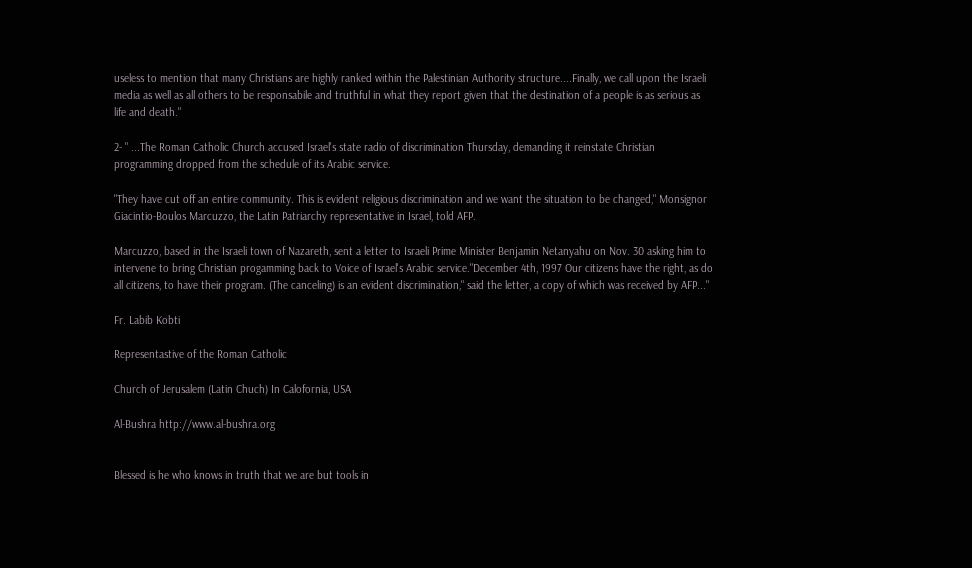useless to mention that many Christians are highly ranked within the Palestinian Authority structure....Finally, we call upon the Israeli media as well as all others to be responsabile and truthful in what they report given that the destination of a people is as serious as life and death."

2- " ...The Roman Catholic Church accused Israel's state radio of discrimination Thursday, demanding it reinstate Christian programming dropped from the schedule of its Arabic service.

"They have cut off an entire community. This is evident religious discrimination and we want the situation to be changed," Monsignor Giacintio-Boulos Marcuzzo, the Latin Patriarchy representative in Israel, told AFP.

Marcuzzo, based in the Israeli town of Nazareth, sent a letter to Israeli Prime Minister Benjamin Netanyahu on Nov. 30 asking him to intervene to bring Christian progamming back to Voice of Israel's Arabic service."December 4th, 1997 Our citizens have the right, as do all citizens, to have their program. (The canceling) is an evident discrimination," said the letter, a copy of which was received by AFP..."

Fr. Labib Kobti

Representastive of the Roman Catholic

Church of Jerusalem (Latin Chuch) In Calofornia, USA

Al-Bushra http://www.al-bushra.org


Blessed is he who knows in truth that we are but tools in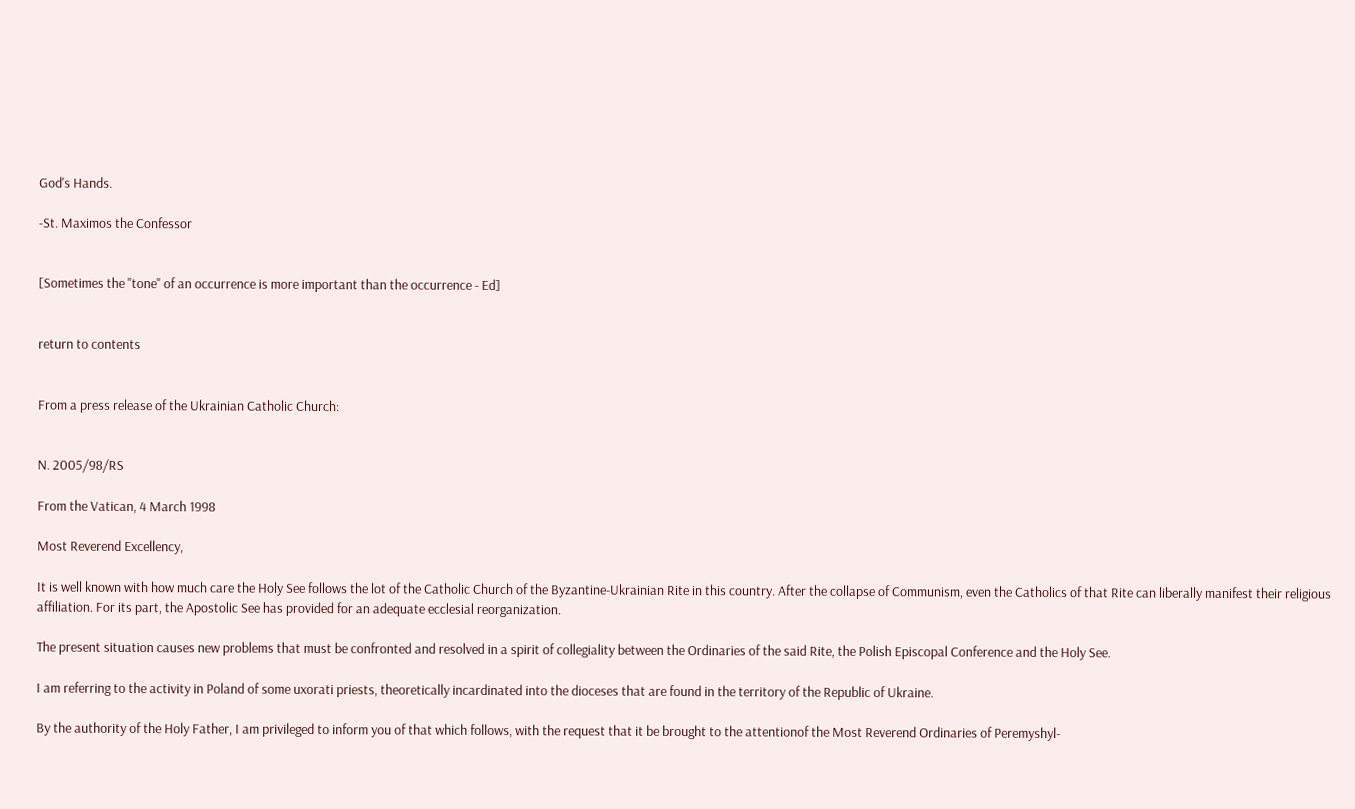God's Hands.

-St. Maximos the Confessor


[Sometimes the "tone" of an occurrence is more important than the occurrence - Ed]


return to contents


From a press release of the Ukrainian Catholic Church:


N. 2005/98/RS

From the Vatican, 4 March 1998

Most Reverend Excellency,

It is well known with how much care the Holy See follows the lot of the Catholic Church of the Byzantine-Ukrainian Rite in this country. After the collapse of Communism, even the Catholics of that Rite can liberally manifest their religious affiliation. For its part, the Apostolic See has provided for an adequate ecclesial reorganization.

The present situation causes new problems that must be confronted and resolved in a spirit of collegiality between the Ordinaries of the said Rite, the Polish Episcopal Conference and the Holy See.

I am referring to the activity in Poland of some uxorati priests, theoretically incardinated into the dioceses that are found in the territory of the Republic of Ukraine.

By the authority of the Holy Father, I am privileged to inform you of that which follows, with the request that it be brought to the attentionof the Most Reverend Ordinaries of Peremyshyl-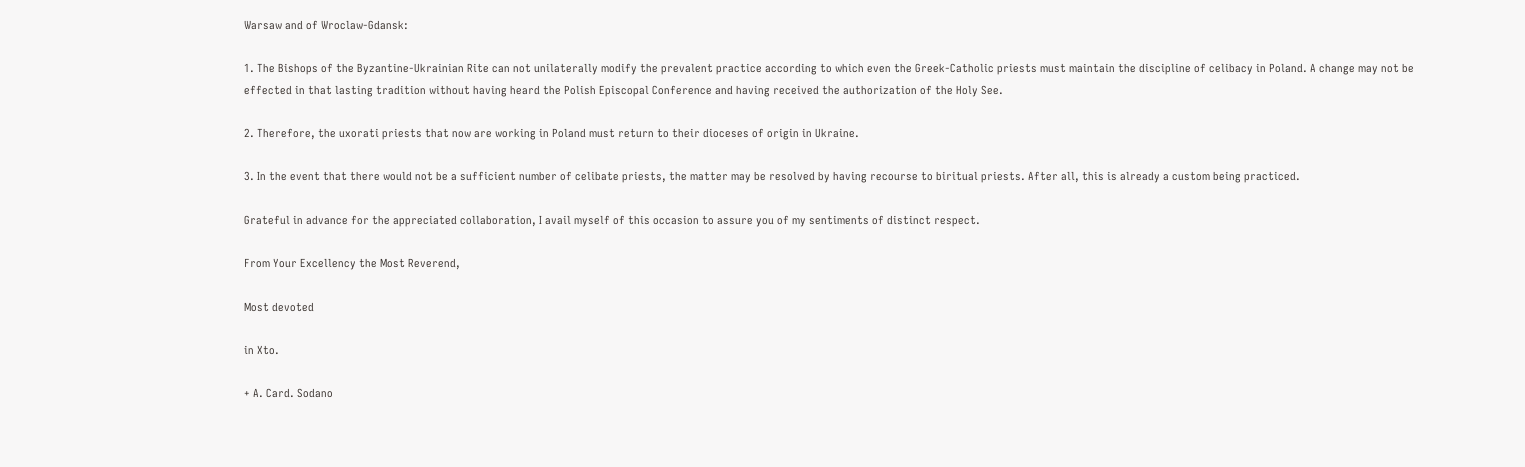Warsaw and of Wroclaw-Gdansk:

1. The Bishops of the Byzantine-Ukrainian Rite can not unilaterally modify the prevalent practice according to which even the Greek-Catholic priests must maintain the discipline of celibacy in Poland. A change may not be effected in that lasting tradition without having heard the Polish Episcopal Conference and having received the authorization of the Holy See.

2. Therefore, the uxorati priests that now are working in Poland must return to their dioceses of origin in Ukraine.

3. In the event that there would not be a sufficient number of celibate priests, the matter may be resolved by having recourse to biritual priests. After all, this is already a custom being practiced.

Grateful in advance for the appreciated collaboration, I avail myself of this occasion to assure you of my sentiments of distinct respect.

From Your Excellency the Most Reverend,

Most devoted

in Xto.

+ A. Card. Sodano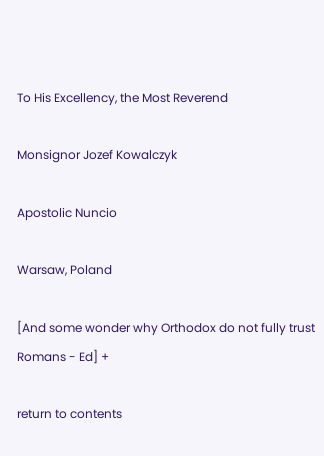To His Excellency, the Most Reverend

Monsignor Jozef Kowalczyk

Apostolic Nuncio

Warsaw, Poland

[And some wonder why Orthodox do not fully trust Romans - Ed] +

return to contents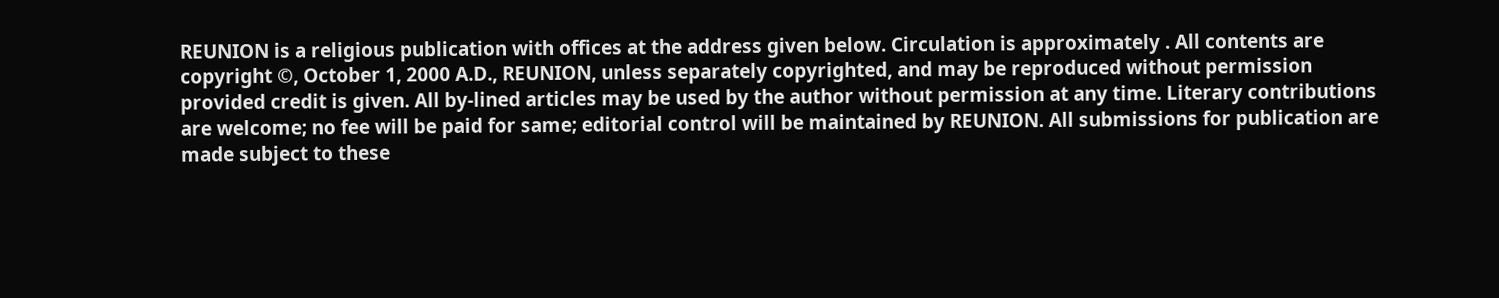REUNION is a religious publication with offices at the address given below. Circulation is approximately . All contents are copyright ©, October 1, 2000 A.D., REUNION, unless separately copyrighted, and may be reproduced without permission provided credit is given. All by-lined articles may be used by the author without permission at any time. Literary contributions are welcome; no fee will be paid for same; editorial control will be maintained by REUNION. All submissions for publication are made subject to these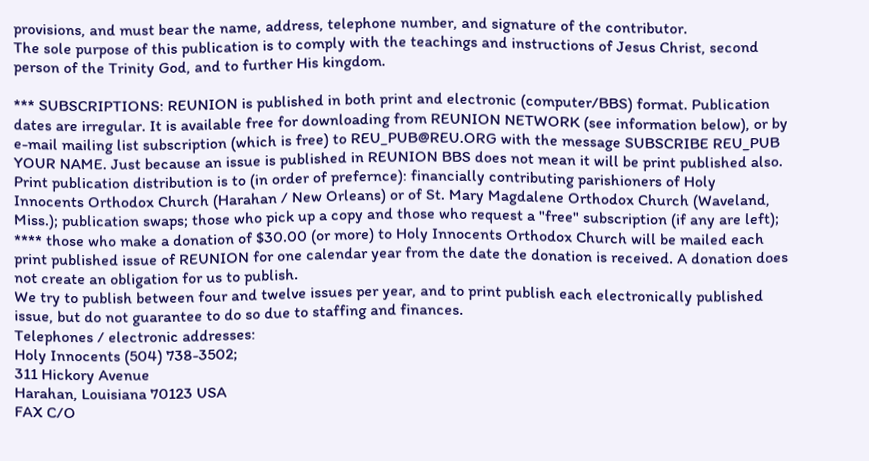provisions, and must bear the name, address, telephone number, and signature of the contributor.
The sole purpose of this publication is to comply with the teachings and instructions of Jesus Christ, second person of the Trinity God, and to further His kingdom.

*** SUBSCRIPTIONS: REUNION is published in both print and electronic (computer/BBS) format. Publication dates are irregular. It is available free for downloading from REUNION NETWORK (see information below), or by e-mail mailing list subscription (which is free) to REU_PUB@REU.ORG with the message SUBSCRIBE REU_PUB YOUR NAME. Just because an issue is published in REUNION BBS does not mean it will be print published also. Print publication distribution is to (in order of prefernce): financially contributing parishioners of Holy Innocents Orthodox Church (Harahan / New Orleans) or of St. Mary Magdalene Orthodox Church (Waveland, Miss.); publication swaps; those who pick up a copy and those who request a "free" subscription (if any are left); **** those who make a donation of $30.00 (or more) to Holy Innocents Orthodox Church will be mailed each print published issue of REUNION for one calendar year from the date the donation is received. A donation does not create an obligation for us to publish.
We try to publish between four and twelve issues per year, and to print publish each electronically published issue, but do not guarantee to do so due to staffing and finances.
Telephones / electronic addresses:
Holy Innocents (504) 738-3502;
311 Hickory Avenue
Harahan, Louisiana 70123 USA
FAX C/O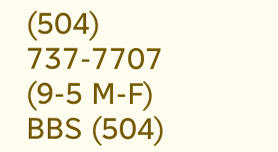(504) 737-7707 (9-5 M-F)
BBS (504)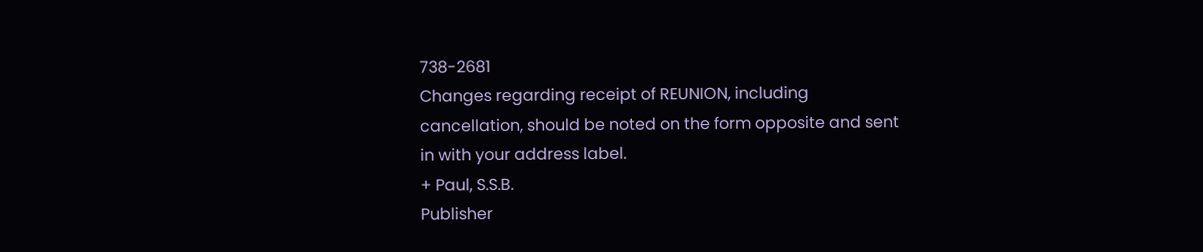738-2681
Changes regarding receipt of REUNION, including cancellation, should be noted on the form opposite and sent in with your address label.
+ Paul, S.S.B.
Publisher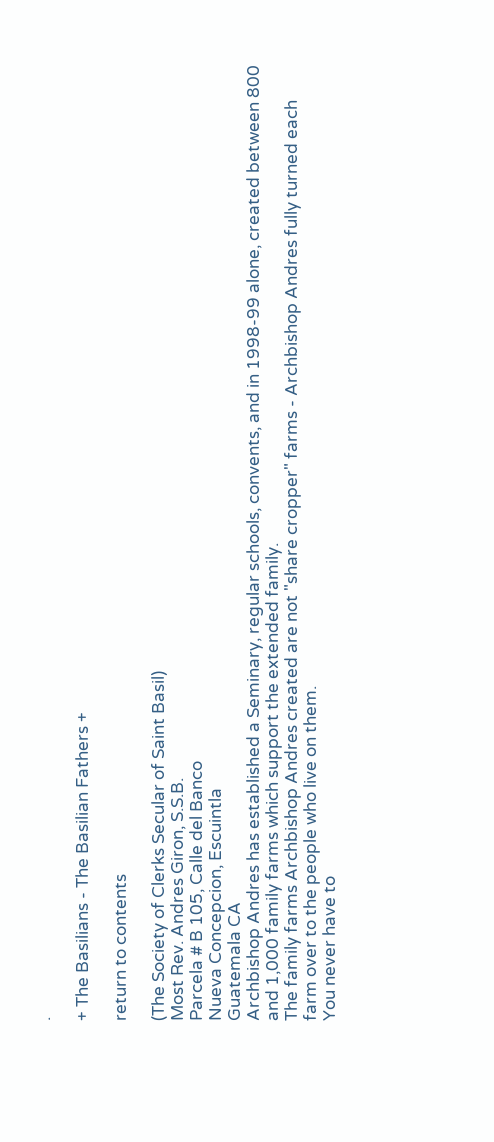.

+ The Basilians - The Basilian Fathers +

return to contents

(The Society of Clerks Secular of Saint Basil)
Most Rev. Andres Giron, S.S.B.
Parcela # B 105, Calle del Banco
Nueva Concepcion, Escuintla
Guatemala CA
Archbishop Andres has established a Seminary, regular schools, convents, and in 1998-99 alone, created between 800 and 1,000 family farms which support the extended family.
The family farms Archbishop Andres created are not "share cropper" farms - Archbishop Andres fully turned each farm over to the people who live on them.
You never have to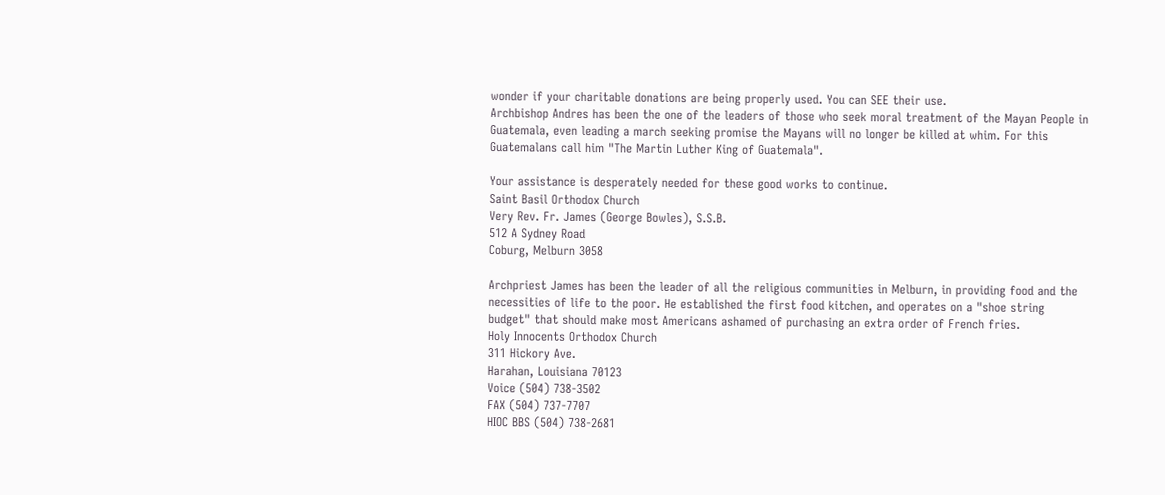wonder if your charitable donations are being properly used. You can SEE their use.
Archbishop Andres has been the one of the leaders of those who seek moral treatment of the Mayan People in Guatemala, even leading a march seeking promise the Mayans will no longer be killed at whim. For this Guatemalans call him "The Martin Luther King of Guatemala".

Your assistance is desperately needed for these good works to continue.
Saint Basil Orthodox Church
Very Rev. Fr. James (George Bowles), S.S.B.
512 A Sydney Road
Coburg, Melburn 3058

Archpriest James has been the leader of all the religious communities in Melburn, in providing food and the necessities of life to the poor. He established the first food kitchen, and operates on a "shoe string budget" that should make most Americans ashamed of purchasing an extra order of French fries.
Holy Innocents Orthodox Church
311 Hickory Ave.
Harahan, Louisiana 70123
Voice (504) 738-3502
FAX (504) 737-7707
HIOC BBS (504) 738-2681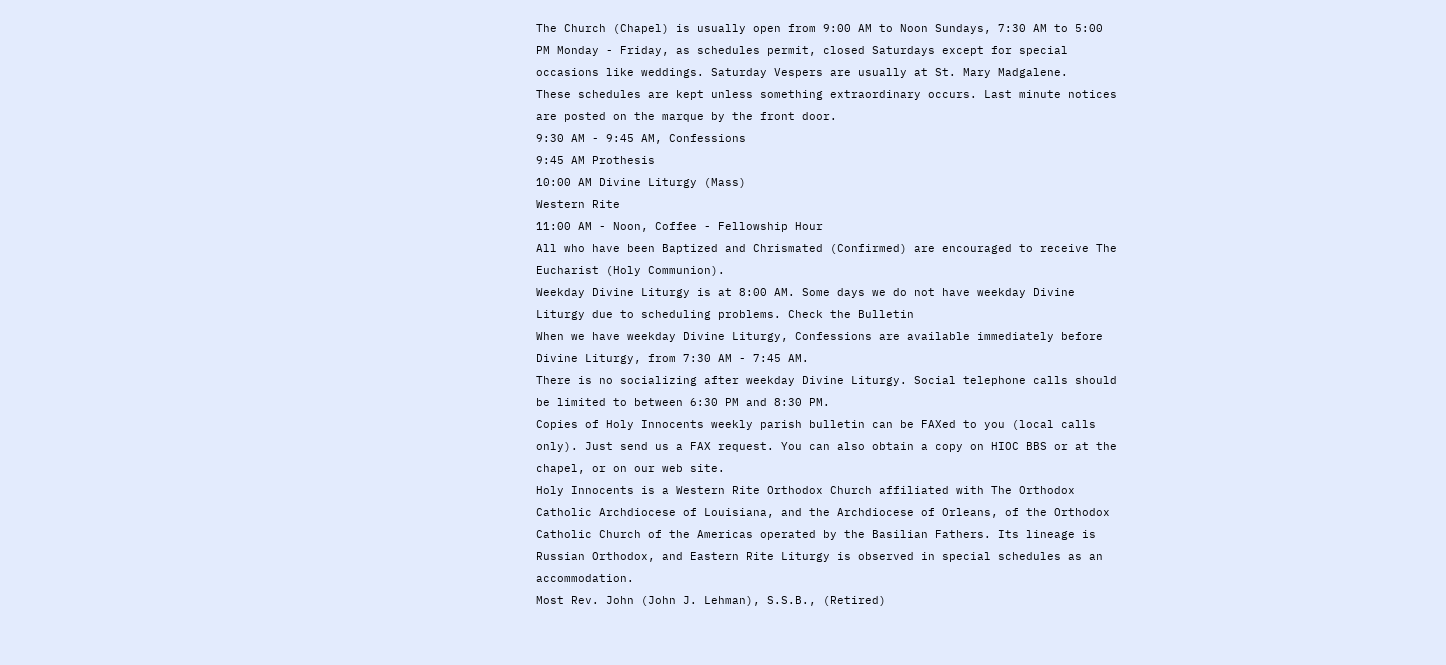The Church (Chapel) is usually open from 9:00 AM to Noon Sundays, 7:30 AM to 5:00 PM Monday - Friday, as schedules permit, closed Saturdays except for special occasions like weddings. Saturday Vespers are usually at St. Mary Madgalene.
These schedules are kept unless something extraordinary occurs. Last minute notices are posted on the marque by the front door.
9:30 AM - 9:45 AM, Confessions
9:45 AM Prothesis
10:00 AM Divine Liturgy (Mass)
Western Rite
11:00 AM - Noon, Coffee - Fellowship Hour
All who have been Baptized and Chrismated (Confirmed) are encouraged to receive The Eucharist (Holy Communion).
Weekday Divine Liturgy is at 8:00 AM. Some days we do not have weekday Divine Liturgy due to scheduling problems. Check the Bulletin
When we have weekday Divine Liturgy, Confessions are available immediately before Divine Liturgy, from 7:30 AM - 7:45 AM.
There is no socializing after weekday Divine Liturgy. Social telephone calls should be limited to between 6:30 PM and 8:30 PM.
Copies of Holy Innocents weekly parish bulletin can be FAXed to you (local calls only). Just send us a FAX request. You can also obtain a copy on HIOC BBS or at the chapel, or on our web site.
Holy Innocents is a Western Rite Orthodox Church affiliated with The Orthodox Catholic Archdiocese of Louisiana, and the Archdiocese of Orleans, of the Orthodox Catholic Church of the Americas operated by the Basilian Fathers. Its lineage is Russian Orthodox, and Eastern Rite Liturgy is observed in special schedules as an accommodation.
Most Rev. John (John J. Lehman), S.S.B., (Retired)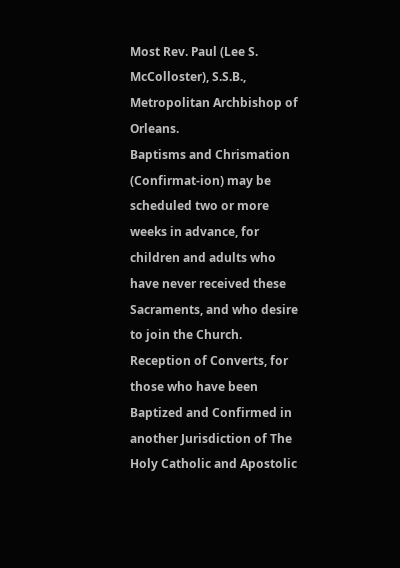Most Rev. Paul (Lee S. McColloster), S.S.B., Metropolitan Archbishop of Orleans.
Baptisms and Chrismation (Confirmat-ion) may be scheduled two or more weeks in advance, for children and adults who have never received these Sacraments, and who desire to join the Church.
Reception of Converts, for those who have been Baptized and Confirmed in another Jurisdiction of The Holy Catholic and Apostolic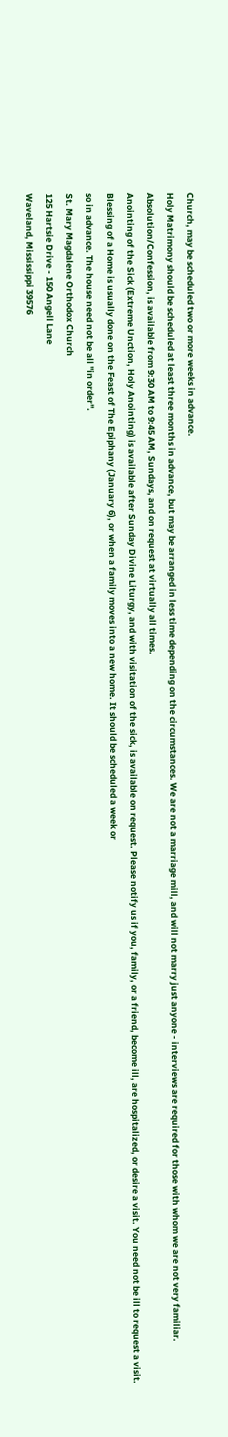Church, may be scheduled two or more weeks in advance.
Holy Matrimony should be scheduled at least three months in advance, but may be arranged in less time depending on the circumstances. We are not a marriage mill, and will not marry just anyone - interviews are required for those with whom we are not very familiar.
Absolution/Confession, is available from 9:30 AM to 9:45 AM, Sundays, and on request at virtually all times.
Anointing of the Sick (Extreme Unction, Holy Anointing) is available after Sunday Divine Liturgy, and with visitation of the sick, is available on request. Please notify us if you, family, or a friend, become ill, are hospitalized, or desire a visit. You need not be ill to request a visit.
Blessing of a Home is usually done on the Feast of The Epiphany (January 6), or when a family moves into a new home. It should be scheduled a week or
so in advance. The house need not be all "in order".
St. Mary Magdalene Orthodox Church
125 Hartsie Drive - 150 Angell Lane
Waveland, Mississippi 39576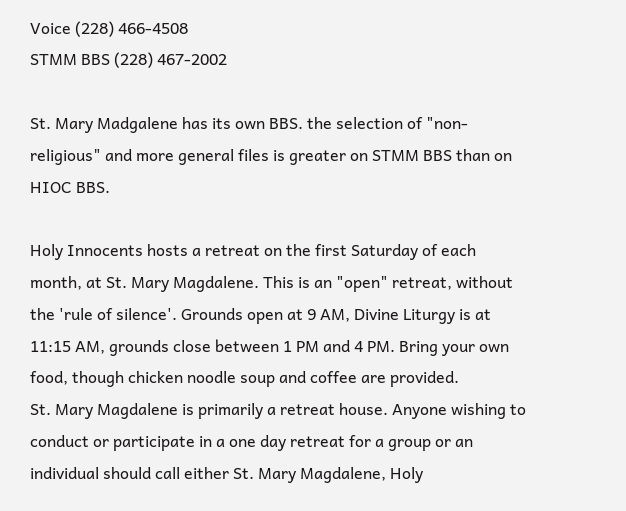Voice (228) 466-4508
STMM BBS (228) 467-2002

St. Mary Madgalene has its own BBS. the selection of "non-religious" and more general files is greater on STMM BBS than on HIOC BBS.

Holy Innocents hosts a retreat on the first Saturday of each month, at St. Mary Magdalene. This is an "open" retreat, without the 'rule of silence'. Grounds open at 9 AM, Divine Liturgy is at 11:15 AM, grounds close between 1 PM and 4 PM. Bring your own food, though chicken noodle soup and coffee are provided.
St. Mary Magdalene is primarily a retreat house. Anyone wishing to conduct or participate in a one day retreat for a group or an individual should call either St. Mary Magdalene, Holy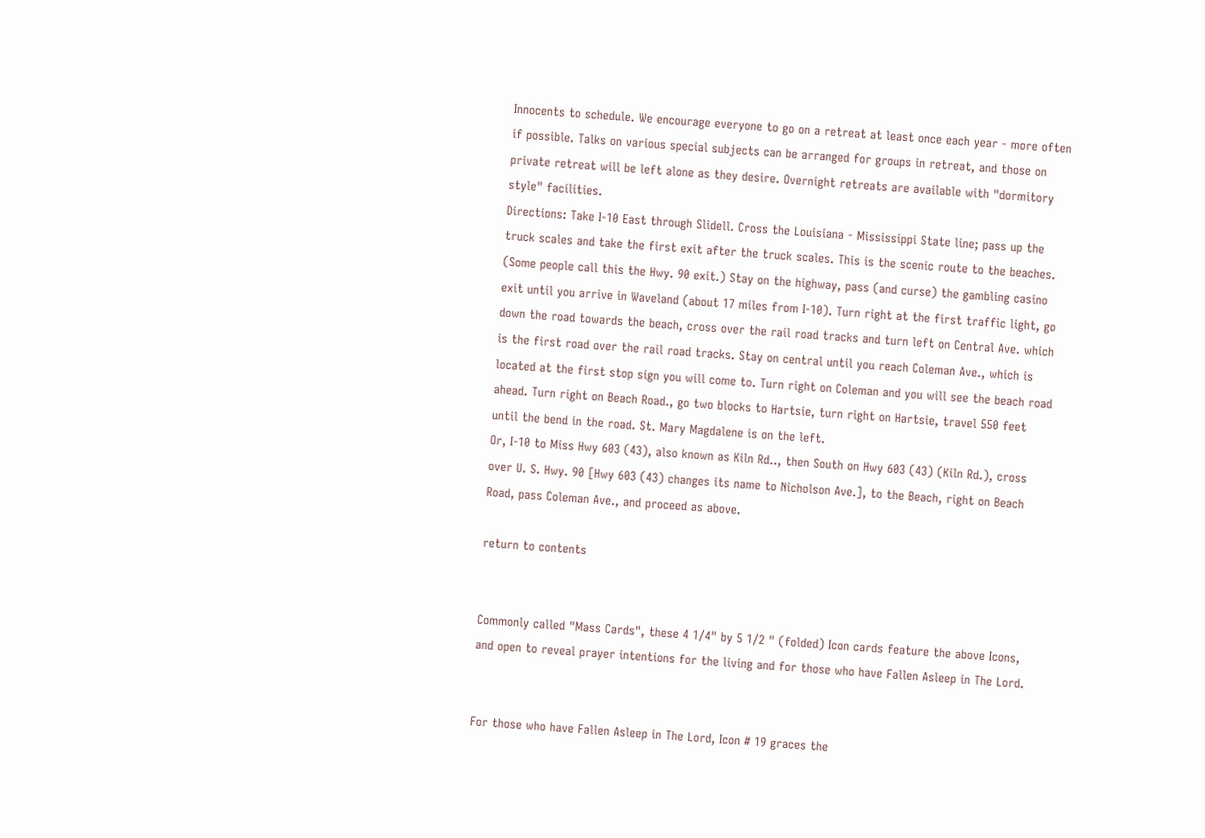Innocents to schedule. We encourage everyone to go on a retreat at least once each year - more often if possible. Talks on various special subjects can be arranged for groups in retreat, and those on private retreat will be left alone as they desire. Overnight retreats are available with "dormitory style" facilities.
Directions: Take I-10 East through Slidell. Cross the Louisiana - Mississippi State line; pass up the truck scales and take the first exit after the truck scales. This is the scenic route to the beaches. (Some people call this the Hwy. 90 exit.) Stay on the highway, pass (and curse) the gambling casino exit until you arrive in Waveland (about 17 miles from I-10). Turn right at the first traffic light, go down the road towards the beach, cross over the rail road tracks and turn left on Central Ave. which is the first road over the rail road tracks. Stay on central until you reach Coleman Ave., which is located at the first stop sign you will come to. Turn right on Coleman and you will see the beach road ahead. Turn right on Beach Road., go two blocks to Hartsie, turn right on Hartsie, travel 550 feet until the bend in the road. St. Mary Magdalene is on the left.
Or, I-10 to Miss Hwy 603 (43), also known as Kiln Rd.., then South on Hwy 603 (43) (Kiln Rd.), cross over U. S. Hwy. 90 [Hwy 603 (43) changes its name to Nicholson Ave.], to the Beach, right on Beach Road, pass Coleman Ave., and proceed as above.

return to contents


Commonly called "Mass Cards", these 4 1/4" by 5 1/2 " (folded) Icon cards feature the above Icons, and open to reveal prayer intentions for the living and for those who have Fallen Asleep in The Lord.


For those who have Fallen Asleep in The Lord, Icon # 19 graces the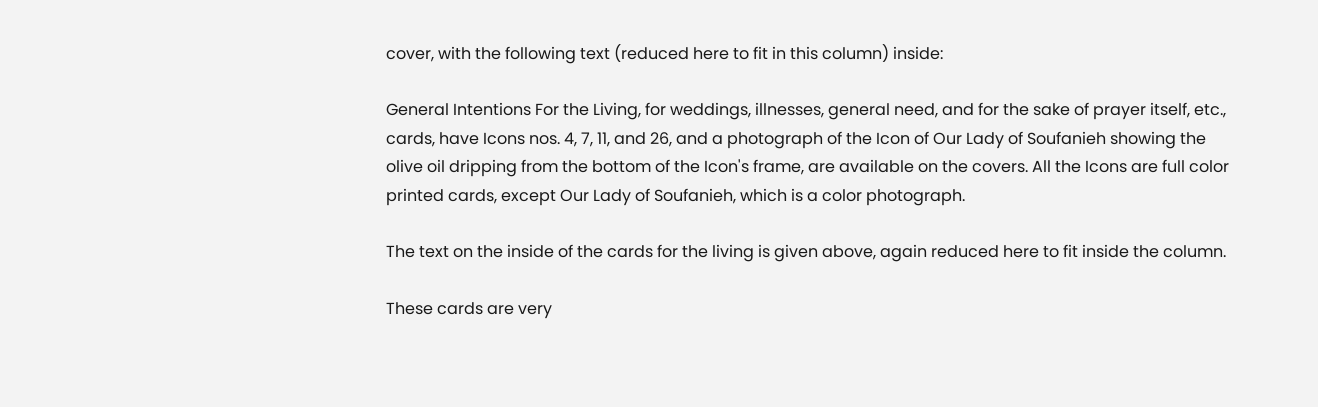cover, with the following text (reduced here to fit in this column) inside:

General Intentions For the Living, for weddings, illnesses, general need, and for the sake of prayer itself, etc., cards, have Icons nos. 4, 7, 11, and 26, and a photograph of the Icon of Our Lady of Soufanieh showing the olive oil dripping from the bottom of the Icon's frame, are available on the covers. All the Icons are full color printed cards, except Our Lady of Soufanieh, which is a color photograph.

The text on the inside of the cards for the living is given above, again reduced here to fit inside the column.

These cards are very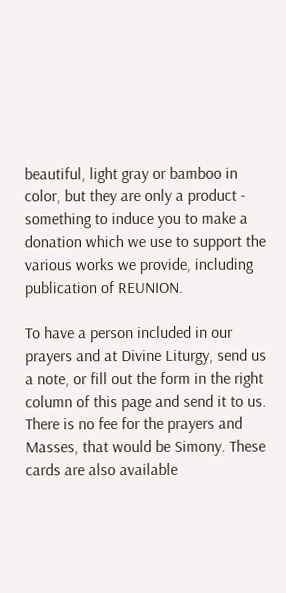beautiful, light gray or bamboo in color, but they are only a product - something to induce you to make a donation which we use to support the various works we provide, including publication of REUNION.

To have a person included in our prayers and at Divine Liturgy, send us a note, or fill out the form in the right column of this page and send it to us. There is no fee for the prayers and Masses, that would be Simony. These cards are also available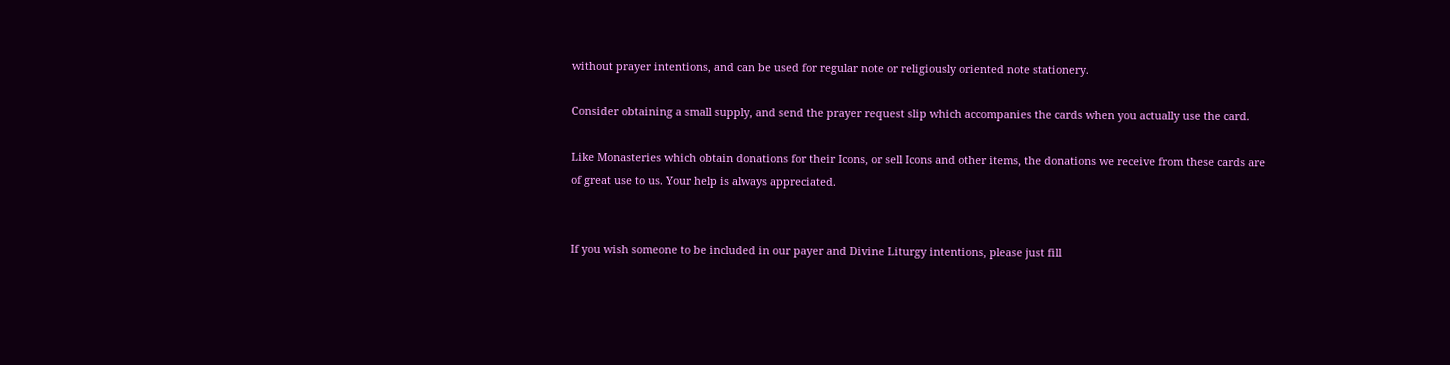without prayer intentions, and can be used for regular note or religiously oriented note stationery.

Consider obtaining a small supply, and send the prayer request slip which accompanies the cards when you actually use the card.

Like Monasteries which obtain donations for their Icons, or sell Icons and other items, the donations we receive from these cards are of great use to us. Your help is always appreciated.


If you wish someone to be included in our payer and Divine Liturgy intentions, please just fill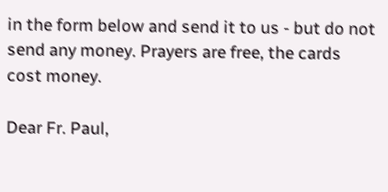in the form below and send it to us - but do not send any money. Prayers are free, the cards cost money.

Dear Fr. Paul,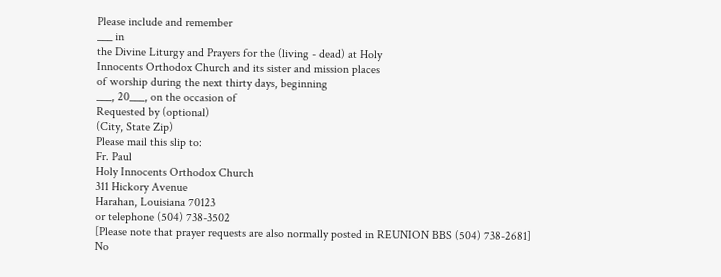Please include and remember
___ in
the Divine Liturgy and Prayers for the (living - dead) at Holy
Innocents Orthodox Church and its sister and mission places
of worship during the next thirty days, beginning
___, 20___, on the occasion of
Requested by (optional)
(City, State Zip)
Please mail this slip to:
Fr. Paul
Holy Innocents Orthodox Church
311 Hickory Avenue
Harahan, Louisiana 70123
or telephone (504) 738-3502
[Please note that prayer requests are also normally posted in REUNION BBS (504) 738-2681]
No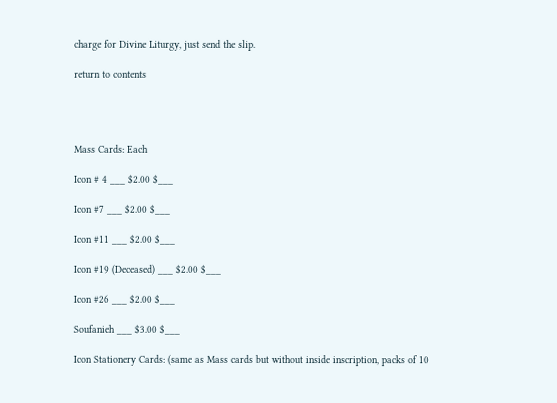charge for Divine Liturgy, just send the slip.

return to contents




Mass Cards: Each

Icon # 4 ___ $2.00 $___

Icon #7 ___ $2.00 $___

Icon #11 ___ $2.00 $___

Icon #19 (Deceased) ___ $2.00 $___

Icon #26 ___ $2.00 $___

Soufanieh ___ $3.00 $___

Icon Stationery Cards: (same as Mass cards but without inside inscription, packs of 10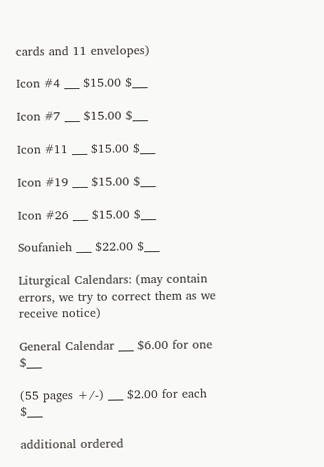cards and 11 envelopes)

Icon #4 ___ $15.00 $___

Icon #7 ___ $15.00 $___

Icon #11 ___ $15.00 $___

Icon #19 ___ $15.00 $___

Icon #26 ___ $15.00 $___

Soufanieh ___ $22.00 $___

Liturgical Calendars: (may contain errors, we try to correct them as we receive notice)

General Calendar ___ $6.00 for one $___

(55 pages +/-) ___ $2.00 for each $___

additional ordered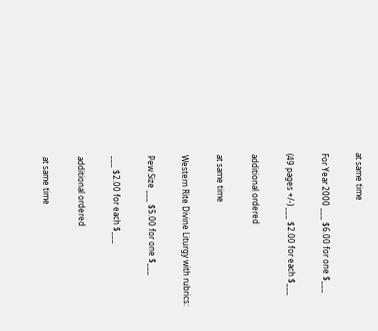at same time

For Year 2000 ___ $6.00 for one $___

(49 pages +/-) ___ $2.00 for each $___

additional ordered

at same time

Western Rite Divine Liturgy with rubrics:

Pew Size ___ $5.00 for one $___

___ $2.00 for each $___

additional ordered

at same time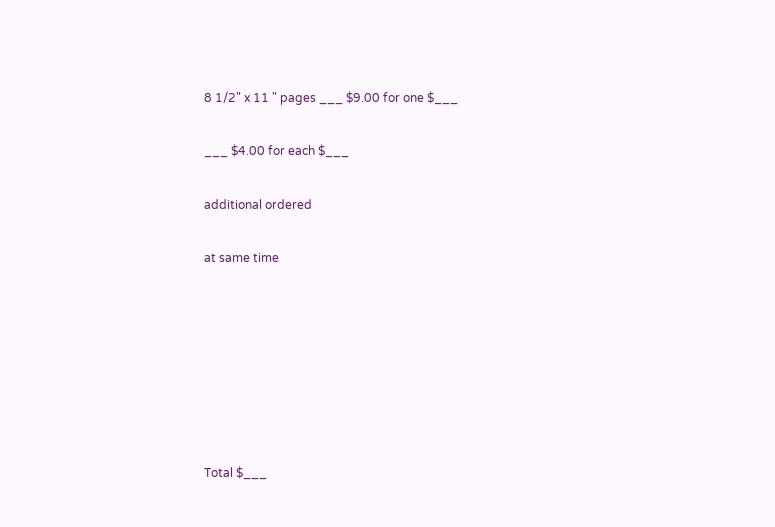8 1/2" x 11 " pages ___ $9.00 for one $___

___ $4.00 for each $___

additional ordered

at same time







Total $___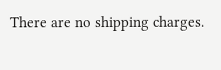There are no shipping charges.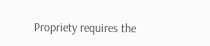Propriety requires the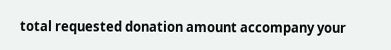total requested donation amount accompany your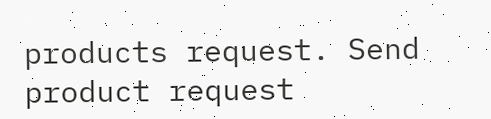products request. Send product request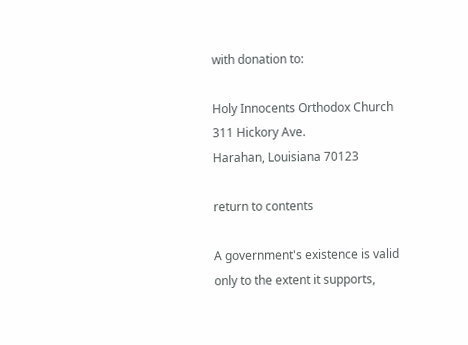with donation to:

Holy Innocents Orthodox Church
311 Hickory Ave.
Harahan, Louisiana 70123

return to contents

A government's existence is valid only to the extent it supports,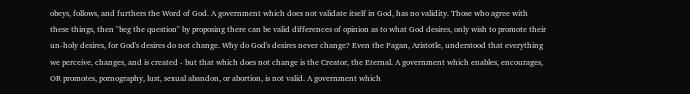obeys, follows, and furthers the Word of God. A government which does not validate itself in God, has no validity. Those who agree with these things, then "beg the question" by proposing there can be valid differences of opinion as to what God desires, only wish to promote their un-holy desires, for God's desires do not change. Why do God's desires never change? Even the Pagan, Aristotle, understood that everything we perceive, changes, and is created - but that which does not change is the Creator, the Eternal. A government which enables, encourages, OR promotes, pornography, lust, sexual abandon, or abortion, is not valid. A government which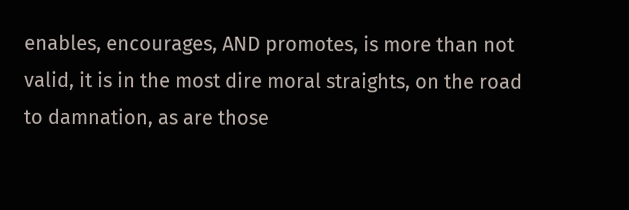enables, encourages, AND promotes, is more than not valid, it is in the most dire moral straights, on the road to damnation, as are those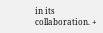in its collaboration. +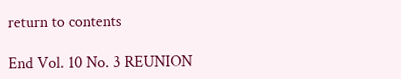return to contents

End Vol. 10 No. 3 REUNION